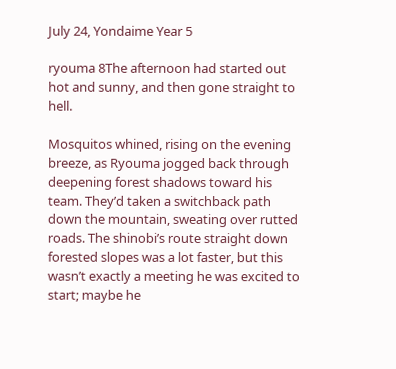July 24, Yondaime Year 5

ryouma 8The afternoon had started out hot and sunny, and then gone straight to hell.

Mosquitos whined, rising on the evening breeze, as Ryouma jogged back through deepening forest shadows toward his team. They’d taken a switchback path down the mountain, sweating over rutted roads. The shinobi’s route straight down forested slopes was a lot faster, but this wasn’t exactly a meeting he was excited to start; maybe he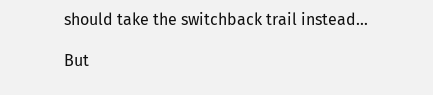should take the switchback trail instead…

But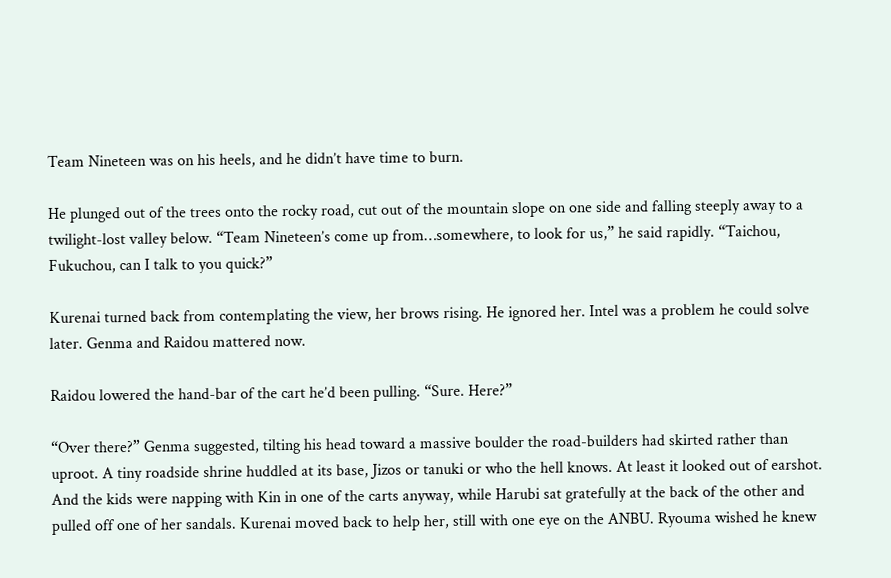Team Nineteen was on his heels, and he didn’t have time to burn.

He plunged out of the trees onto the rocky road, cut out of the mountain slope on one side and falling steeply away to a twilight-lost valley below. “Team Nineteen’s come up from…somewhere, to look for us,” he said rapidly. “Taichou, Fukuchou, can I talk to you quick?”

Kurenai turned back from contemplating the view, her brows rising. He ignored her. Intel was a problem he could solve later. Genma and Raidou mattered now.

Raidou lowered the hand-bar of the cart he’d been pulling. “Sure. Here?”

“Over there?” Genma suggested, tilting his head toward a massive boulder the road-builders had skirted rather than uproot. A tiny roadside shrine huddled at its base, Jizos or tanuki or who the hell knows. At least it looked out of earshot. And the kids were napping with Kin in one of the carts anyway, while Harubi sat gratefully at the back of the other and pulled off one of her sandals. Kurenai moved back to help her, still with one eye on the ANBU. Ryouma wished he knew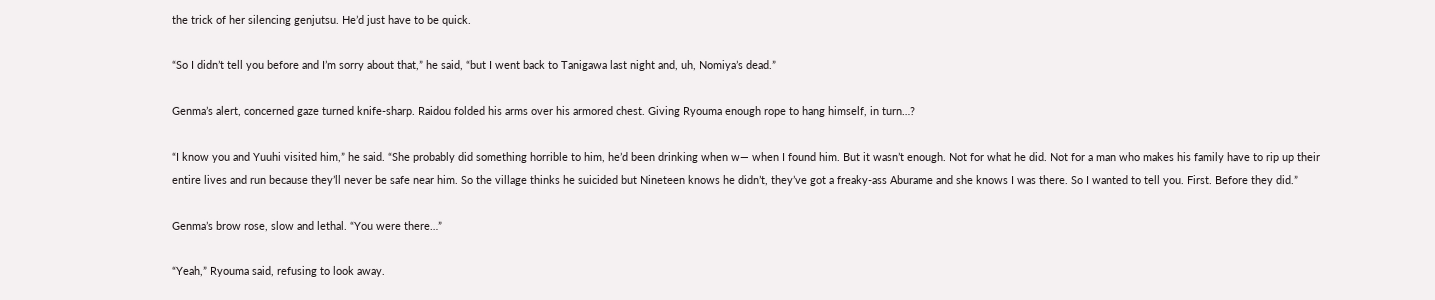the trick of her silencing genjutsu. He’d just have to be quick.

“So I didn’t tell you before and I’m sorry about that,” he said, “but I went back to Tanigawa last night and, uh, Nomiya’s dead.”

Genma’s alert, concerned gaze turned knife-sharp. Raidou folded his arms over his armored chest. Giving Ryouma enough rope to hang himself, in turn…?

“I know you and Yuuhi visited him,” he said. “She probably did something horrible to him, he’d been drinking when w— when I found him. But it wasn’t enough. Not for what he did. Not for a man who makes his family have to rip up their entire lives and run because they’ll never be safe near him. So the village thinks he suicided but Nineteen knows he didn’t, they’ve got a freaky-ass Aburame and she knows I was there. So I wanted to tell you. First. Before they did.”

Genma’s brow rose, slow and lethal. “You were there…”

“Yeah,” Ryouma said, refusing to look away.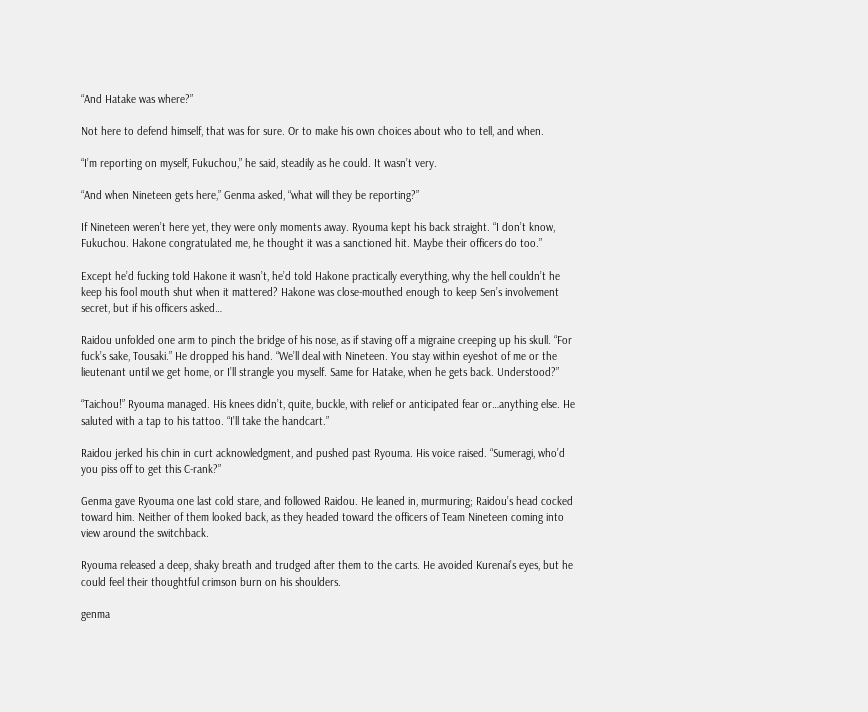“And Hatake was where?”

Not here to defend himself, that was for sure. Or to make his own choices about who to tell, and when.

“I’m reporting on myself, Fukuchou,” he said, steadily as he could. It wasn’t very.

“And when Nineteen gets here,” Genma asked, “what will they be reporting?”

If Nineteen weren’t here yet, they were only moments away. Ryouma kept his back straight. “I don’t know, Fukuchou. Hakone congratulated me, he thought it was a sanctioned hit. Maybe their officers do too.”

Except he’d fucking told Hakone it wasn’t, he’d told Hakone practically everything, why the hell couldn’t he keep his fool mouth shut when it mattered? Hakone was close-mouthed enough to keep Sen’s involvement secret, but if his officers asked…

Raidou unfolded one arm to pinch the bridge of his nose, as if staving off a migraine creeping up his skull. “For fuck’s sake, Tousaki.” He dropped his hand. “We’ll deal with Nineteen. You stay within eyeshot of me or the lieutenant until we get home, or I’ll strangle you myself. Same for Hatake, when he gets back. Understood?”

“Taichou!” Ryouma managed. His knees didn’t, quite, buckle, with relief or anticipated fear or…anything else. He saluted with a tap to his tattoo. “I’ll take the handcart.”

Raidou jerked his chin in curt acknowledgment, and pushed past Ryouma. His voice raised. “Sumeragi, who’d you piss off to get this C-rank?”

Genma gave Ryouma one last cold stare, and followed Raidou. He leaned in, murmuring; Raidou’s head cocked toward him. Neither of them looked back, as they headed toward the officers of Team Nineteen coming into view around the switchback.

Ryouma released a deep, shaky breath and trudged after them to the carts. He avoided Kurenai’s eyes, but he could feel their thoughtful crimson burn on his shoulders.

genma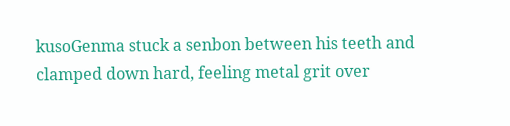kusoGenma stuck a senbon between his teeth and clamped down hard, feeling metal grit over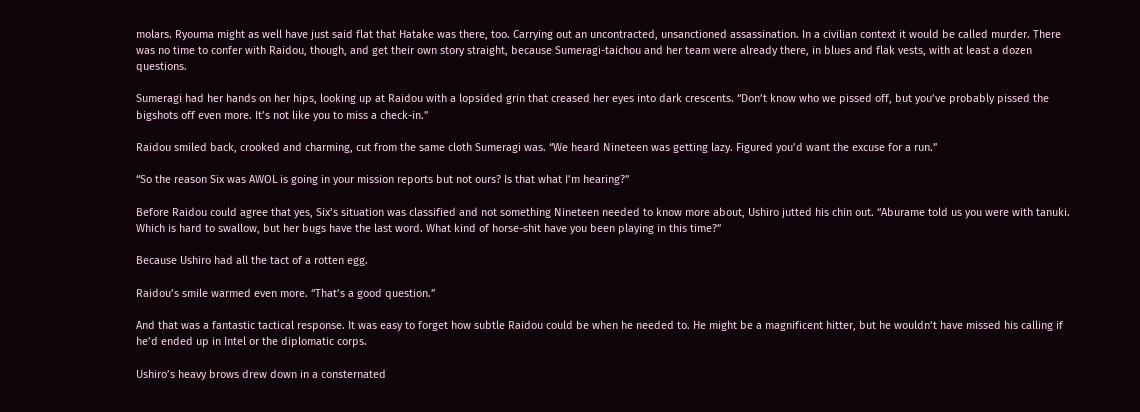molars. Ryouma might as well have just said flat that Hatake was there, too. Carrying out an uncontracted, unsanctioned assassination. In a civilian context it would be called murder. There was no time to confer with Raidou, though, and get their own story straight, because Sumeragi-taichou and her team were already there, in blues and flak vests, with at least a dozen questions.

Sumeragi had her hands on her hips, looking up at Raidou with a lopsided grin that creased her eyes into dark crescents. “Don’t know who we pissed off, but you’ve probably pissed the bigshots off even more. It’s not like you to miss a check-in.”

Raidou smiled back, crooked and charming, cut from the same cloth Sumeragi was. “We heard Nineteen was getting lazy. Figured you’d want the excuse for a run.”

“So the reason Six was AWOL is going in your mission reports but not ours? Is that what I’m hearing?”

Before Raidou could agree that yes, Six’s situation was classified and not something Nineteen needed to know more about, Ushiro jutted his chin out. “Aburame told us you were with tanuki. Which is hard to swallow, but her bugs have the last word. What kind of horse-shit have you been playing in this time?”

Because Ushiro had all the tact of a rotten egg.

Raidou’s smile warmed even more. “That’s a good question.”

And that was a fantastic tactical response. It was easy to forget how subtle Raidou could be when he needed to. He might be a magnificent hitter, but he wouldn’t have missed his calling if he’d ended up in Intel or the diplomatic corps.

Ushiro’s heavy brows drew down in a consternated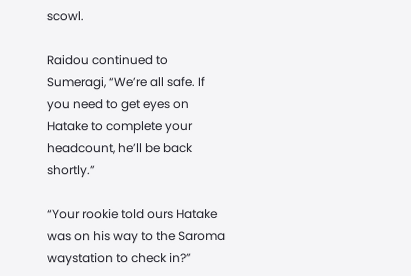scowl.

Raidou continued to Sumeragi, “We’re all safe. If you need to get eyes on Hatake to complete your headcount, he’ll be back shortly.”

“Your rookie told ours Hatake was on his way to the Saroma waystation to check in?”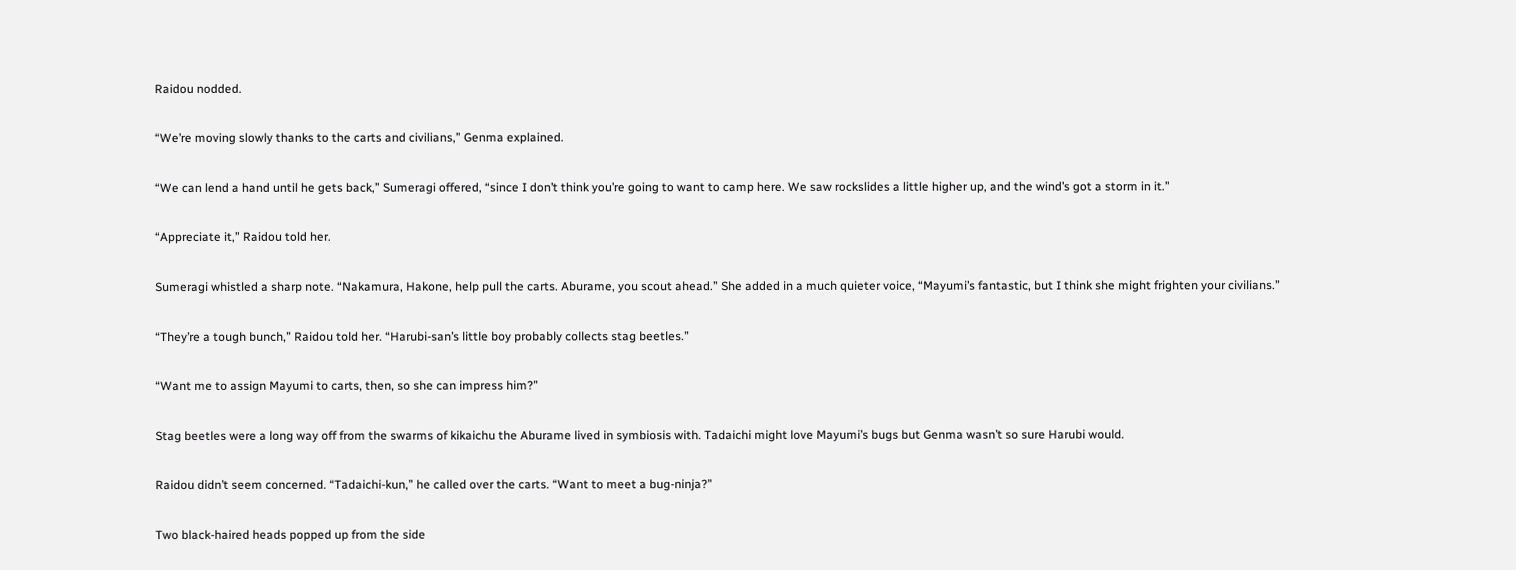Raidou nodded.

“We’re moving slowly thanks to the carts and civilians,” Genma explained.

“We can lend a hand until he gets back,” Sumeragi offered, “since I don’t think you’re going to want to camp here. We saw rockslides a little higher up, and the wind’s got a storm in it.”

“Appreciate it,” Raidou told her.

Sumeragi whistled a sharp note. “Nakamura, Hakone, help pull the carts. Aburame, you scout ahead.” She added in a much quieter voice, “Mayumi’s fantastic, but I think she might frighten your civilians.”

“They’re a tough bunch,” Raidou told her. “Harubi-san’s little boy probably collects stag beetles.”

“Want me to assign Mayumi to carts, then, so she can impress him?”

Stag beetles were a long way off from the swarms of kikaichu the Aburame lived in symbiosis with. Tadaichi might love Mayumi’s bugs but Genma wasn’t so sure Harubi would.

Raidou didn’t seem concerned. “Tadaichi-kun,” he called over the carts. “Want to meet a bug-ninja?”

Two black-haired heads popped up from the side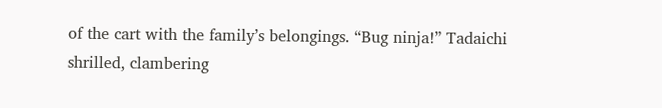of the cart with the family’s belongings. “Bug ninja!” Tadaichi shrilled, clambering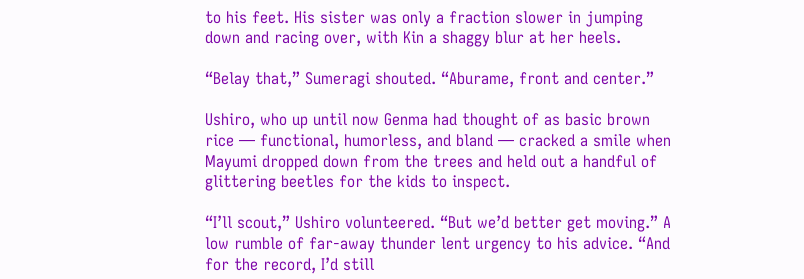to his feet. His sister was only a fraction slower in jumping down and racing over, with Kin a shaggy blur at her heels.

“Belay that,” Sumeragi shouted. “Aburame, front and center.”

Ushiro, who up until now Genma had thought of as basic brown rice — functional, humorless, and bland — cracked a smile when Mayumi dropped down from the trees and held out a handful of glittering beetles for the kids to inspect.

“I’ll scout,” Ushiro volunteered. “But we’d better get moving.” A low rumble of far-away thunder lent urgency to his advice. “And for the record, I’d still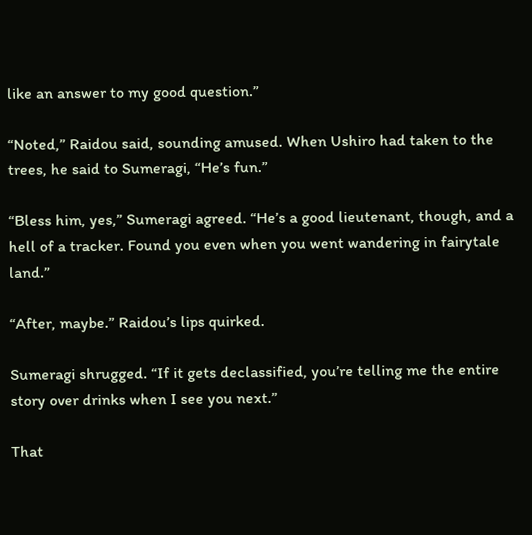like an answer to my good question.”

“Noted,” Raidou said, sounding amused. When Ushiro had taken to the trees, he said to Sumeragi, “He’s fun.”

“Bless him, yes,” Sumeragi agreed. “He’s a good lieutenant, though, and a hell of a tracker. Found you even when you went wandering in fairytale land.”

“After, maybe.” Raidou’s lips quirked.

Sumeragi shrugged. “If it gets declassified, you’re telling me the entire story over drinks when I see you next.”

That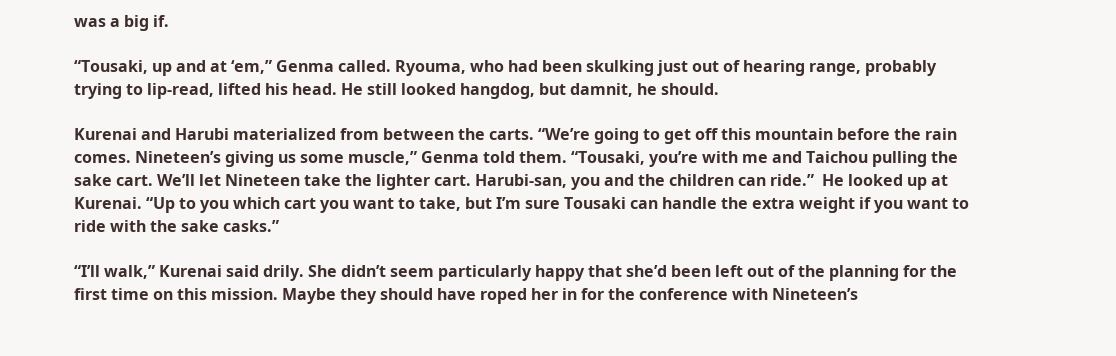was a big if.

“Tousaki, up and at ‘em,” Genma called. Ryouma, who had been skulking just out of hearing range, probably trying to lip-read, lifted his head. He still looked hangdog, but damnit, he should.

Kurenai and Harubi materialized from between the carts. “We’re going to get off this mountain before the rain comes. Nineteen’s giving us some muscle,” Genma told them. “Tousaki, you’re with me and Taichou pulling the sake cart. We’ll let Nineteen take the lighter cart. Harubi-san, you and the children can ride.”  He looked up at Kurenai. “Up to you which cart you want to take, but I’m sure Tousaki can handle the extra weight if you want to ride with the sake casks.”

“I’ll walk,” Kurenai said drily. She didn’t seem particularly happy that she’d been left out of the planning for the first time on this mission. Maybe they should have roped her in for the conference with Nineteen’s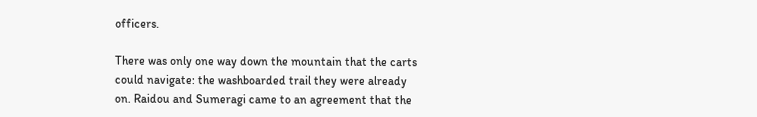officers.

There was only one way down the mountain that the carts could navigate: the washboarded trail they were already on. Raidou and Sumeragi came to an agreement that the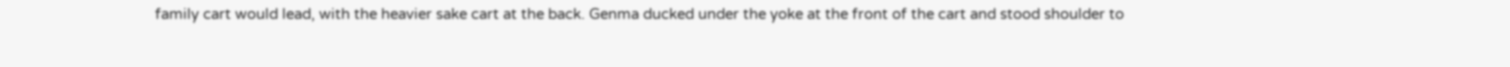family cart would lead, with the heavier sake cart at the back. Genma ducked under the yoke at the front of the cart and stood shoulder to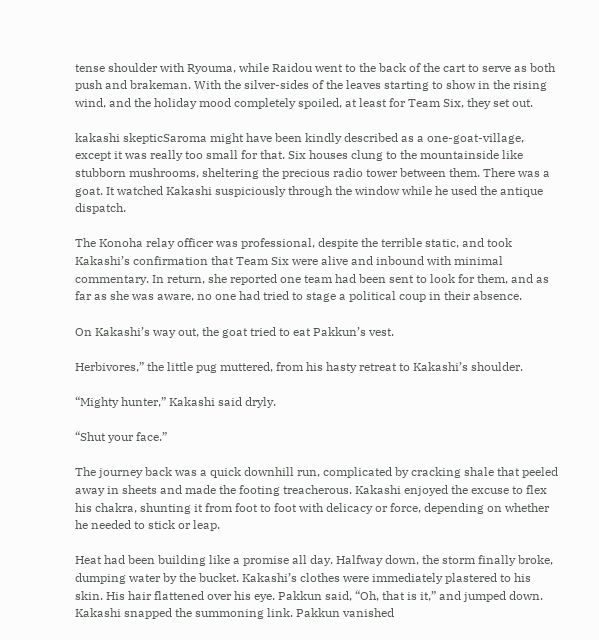tense shoulder with Ryouma, while Raidou went to the back of the cart to serve as both push and brakeman. With the silver-sides of the leaves starting to show in the rising wind, and the holiday mood completely spoiled, at least for Team Six, they set out.

kakashi skepticSaroma might have been kindly described as a one-goat-village, except it was really too small for that. Six houses clung to the mountainside like stubborn mushrooms, sheltering the precious radio tower between them. There was a goat. It watched Kakashi suspiciously through the window while he used the antique dispatch.

The Konoha relay officer was professional, despite the terrible static, and took Kakashi’s confirmation that Team Six were alive and inbound with minimal commentary. In return, she reported one team had been sent to look for them, and as far as she was aware, no one had tried to stage a political coup in their absence.

On Kakashi’s way out, the goat tried to eat Pakkun’s vest.

Herbivores,” the little pug muttered, from his hasty retreat to Kakashi’s shoulder.

“Mighty hunter,” Kakashi said dryly.

“Shut your face.”

The journey back was a quick downhill run, complicated by cracking shale that peeled away in sheets and made the footing treacherous. Kakashi enjoyed the excuse to flex his chakra, shunting it from foot to foot with delicacy or force, depending on whether he needed to stick or leap.

Heat had been building like a promise all day. Halfway down, the storm finally broke, dumping water by the bucket. Kakashi’s clothes were immediately plastered to his skin. His hair flattened over his eye. Pakkun said, “Oh, that is it,” and jumped down. Kakashi snapped the summoning link. Pakkun vanished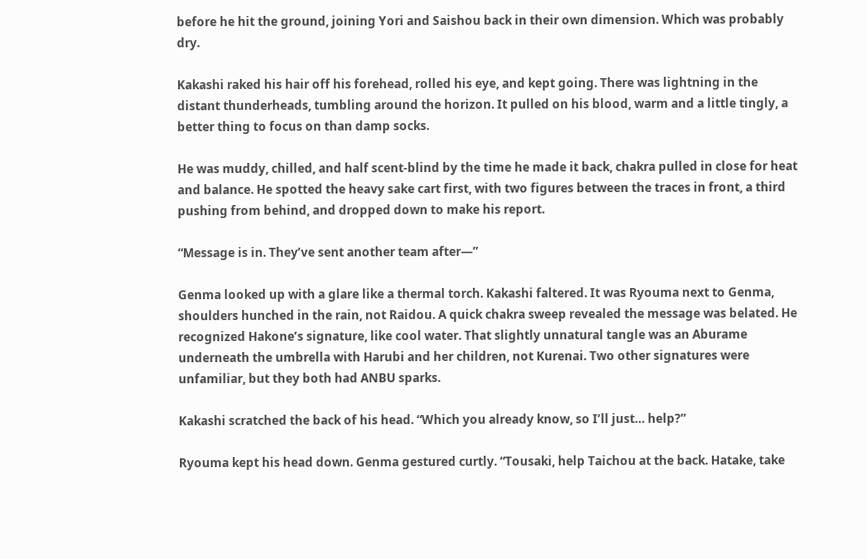before he hit the ground, joining Yori and Saishou back in their own dimension. Which was probably dry.

Kakashi raked his hair off his forehead, rolled his eye, and kept going. There was lightning in the distant thunderheads, tumbling around the horizon. It pulled on his blood, warm and a little tingly, a better thing to focus on than damp socks.

He was muddy, chilled, and half scent-blind by the time he made it back, chakra pulled in close for heat and balance. He spotted the heavy sake cart first, with two figures between the traces in front, a third pushing from behind, and dropped down to make his report.

“Message is in. They’ve sent another team after—”

Genma looked up with a glare like a thermal torch. Kakashi faltered. It was Ryouma next to Genma, shoulders hunched in the rain, not Raidou. A quick chakra sweep revealed the message was belated. He recognized Hakone’s signature, like cool water. That slightly unnatural tangle was an Aburame underneath the umbrella with Harubi and her children, not Kurenai. Two other signatures were unfamiliar, but they both had ANBU sparks.

Kakashi scratched the back of his head. “Which you already know, so I’ll just… help?”

Ryouma kept his head down. Genma gestured curtly. “Tousaki, help Taichou at the back. Hatake, take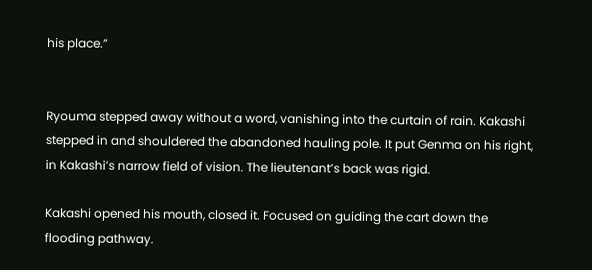his place.”


Ryouma stepped away without a word, vanishing into the curtain of rain. Kakashi stepped in and shouldered the abandoned hauling pole. It put Genma on his right, in Kakashi’s narrow field of vision. The lieutenant’s back was rigid.

Kakashi opened his mouth, closed it. Focused on guiding the cart down the flooding pathway.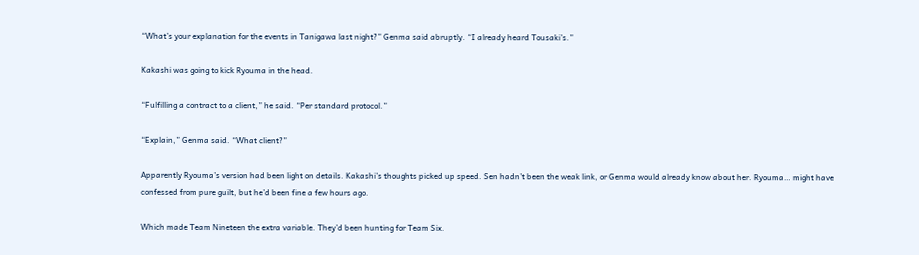“What’s your explanation for the events in Tanigawa last night?” Genma said abruptly. “I already heard Tousaki’s.”

Kakashi was going to kick Ryouma in the head.

“Fulfilling a contract to a client,” he said. “Per standard protocol.”

“Explain,” Genma said. “What client?”

Apparently Ryouma’s version had been light on details. Kakashi’s thoughts picked up speed. Sen hadn’t been the weak link, or Genma would already know about her. Ryouma… might have confessed from pure guilt, but he’d been fine a few hours ago.

Which made Team Nineteen the extra variable. They’d been hunting for Team Six.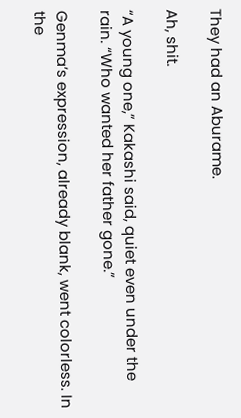They had an Aburame.

Ah, shit.

“A young one,” Kakashi said, quiet even under the rain. “Who wanted her father gone.”

Genma’s expression, already blank, went colorless. In the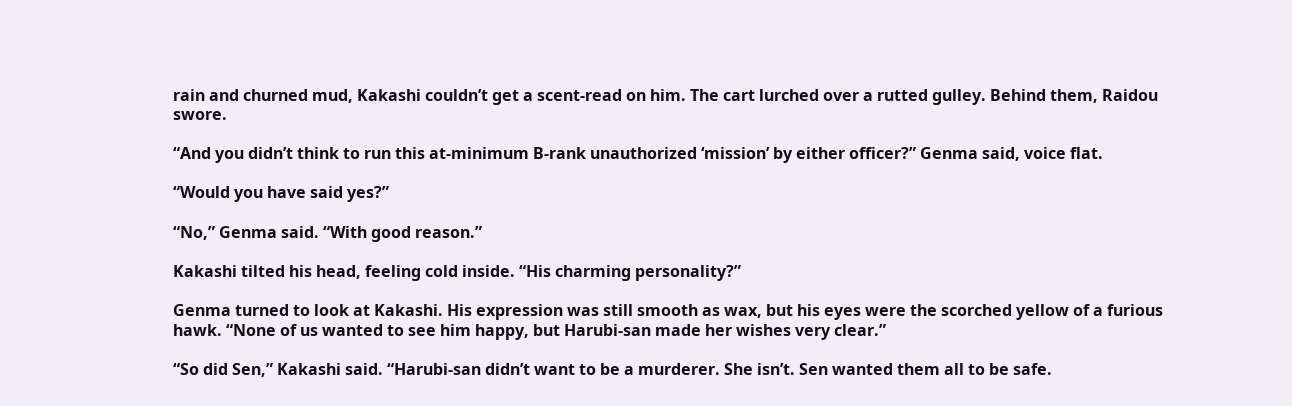rain and churned mud, Kakashi couldn’t get a scent-read on him. The cart lurched over a rutted gulley. Behind them, Raidou swore.

“And you didn’t think to run this at-minimum B-rank unauthorized ‘mission’ by either officer?” Genma said, voice flat.

“Would you have said yes?”

“No,” Genma said. “With good reason.”

Kakashi tilted his head, feeling cold inside. “His charming personality?”

Genma turned to look at Kakashi. His expression was still smooth as wax, but his eyes were the scorched yellow of a furious hawk. “None of us wanted to see him happy, but Harubi-san made her wishes very clear.”

“So did Sen,” Kakashi said. “Harubi-san didn’t want to be a murderer. She isn’t. Sen wanted them all to be safe.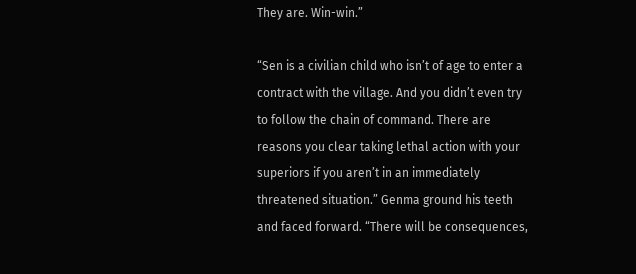They are. Win-win.”

“Sen is a civilian child who isn’t of age to enter a contract with the village. And you didn’t even try to follow the chain of command. There are reasons you clear taking lethal action with your superiors if you aren’t in an immediately threatened situation.” Genma ground his teeth and faced forward. “There will be consequences,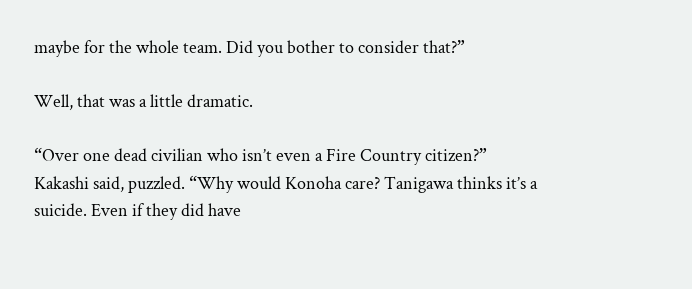maybe for the whole team. Did you bother to consider that?”

Well, that was a little dramatic.

“Over one dead civilian who isn’t even a Fire Country citizen?” Kakashi said, puzzled. “Why would Konoha care? Tanigawa thinks it’s a suicide. Even if they did have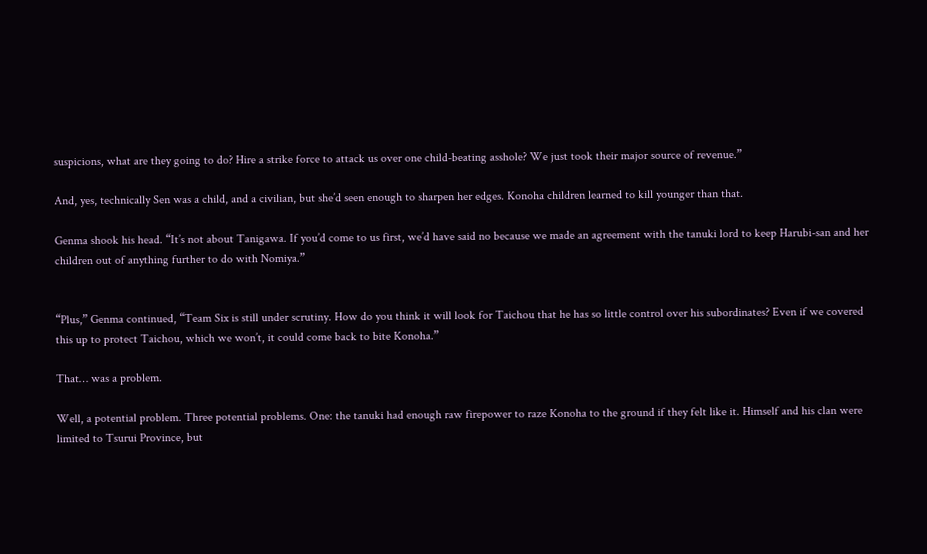suspicions, what are they going to do? Hire a strike force to attack us over one child-beating asshole? We just took their major source of revenue.”

And, yes, technically Sen was a child, and a civilian, but she’d seen enough to sharpen her edges. Konoha children learned to kill younger than that.

Genma shook his head. “It’s not about Tanigawa. If you’d come to us first, we’d have said no because we made an agreement with the tanuki lord to keep Harubi-san and her children out of anything further to do with Nomiya.”


“Plus,” Genma continued, “Team Six is still under scrutiny. How do you think it will look for Taichou that he has so little control over his subordinates? Even if we covered this up to protect Taichou, which we won’t, it could come back to bite Konoha.”

That… was a problem.

Well, a potential problem. Three potential problems. One: the tanuki had enough raw firepower to raze Konoha to the ground if they felt like it. Himself and his clan were limited to Tsurui Province, but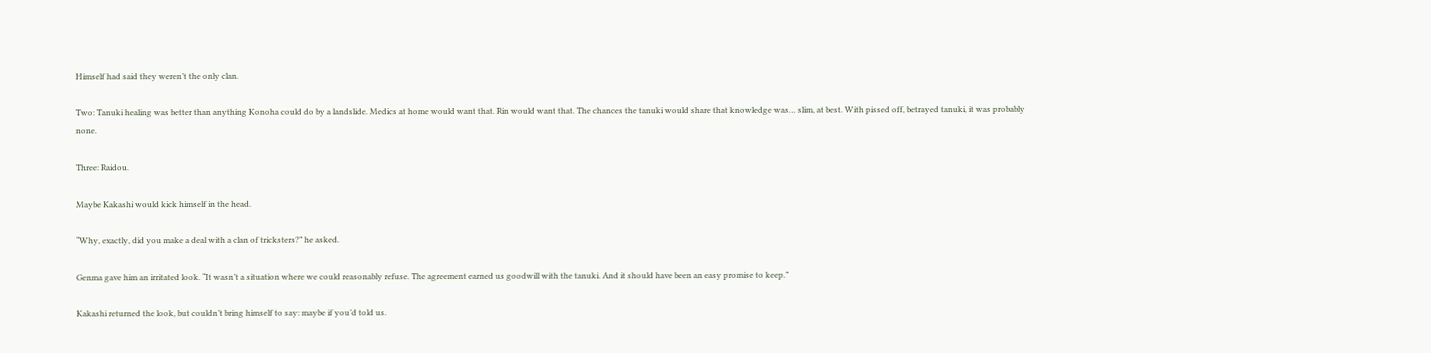Himself had said they weren’t the only clan.

Two: Tanuki healing was better than anything Konoha could do by a landslide. Medics at home would want that. Rin would want that. The chances the tanuki would share that knowledge was… slim, at best. With pissed off, betrayed tanuki, it was probably none.

Three: Raidou.

Maybe Kakashi would kick himself in the head.

“Why, exactly, did you make a deal with a clan of tricksters?” he asked.

Genma gave him an irritated look. “It wasn’t a situation where we could reasonably refuse. The agreement earned us goodwill with the tanuki. And it should have been an easy promise to keep.”

Kakashi returned the look, but couldn’t bring himself to say: maybe if you’d told us.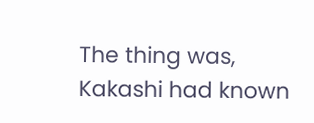The thing was, Kakashi had known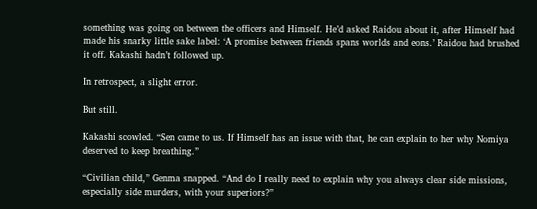something was going on between the officers and Himself. He’d asked Raidou about it, after Himself had made his snarky little sake label: ‘A promise between friends spans worlds and eons.’ Raidou had brushed it off. Kakashi hadn’t followed up.

In retrospect, a slight error.

But still.

Kakashi scowled. “Sen came to us. If Himself has an issue with that, he can explain to her why Nomiya deserved to keep breathing.”

“Civilian child,” Genma snapped. “And do I really need to explain why you always clear side missions, especially side murders, with your superiors?”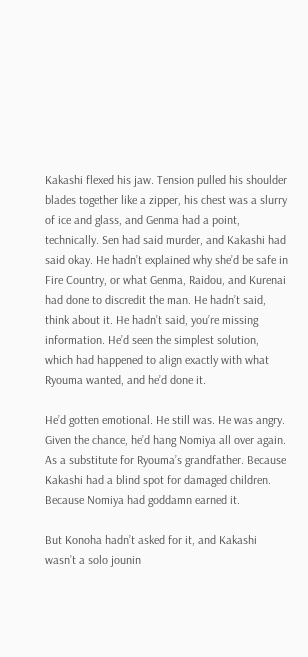Kakashi flexed his jaw. Tension pulled his shoulder blades together like a zipper, his chest was a slurry of ice and glass, and Genma had a point, technically. Sen had said murder, and Kakashi had said okay. He hadn’t explained why she’d be safe in Fire Country, or what Genma, Raidou, and Kurenai had done to discredit the man. He hadn’t said, think about it. He hadn’t said, you’re missing information. He’d seen the simplest solution, which had happened to align exactly with what Ryouma wanted, and he’d done it.

He’d gotten emotional. He still was. He was angry. Given the chance, he’d hang Nomiya all over again. As a substitute for Ryouma’s grandfather. Because Kakashi had a blind spot for damaged children. Because Nomiya had goddamn earned it.

But Konoha hadn’t asked for it, and Kakashi wasn’t a solo jounin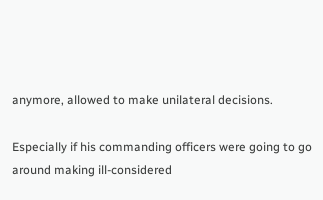anymore, allowed to make unilateral decisions.

Especially if his commanding officers were going to go around making ill-considered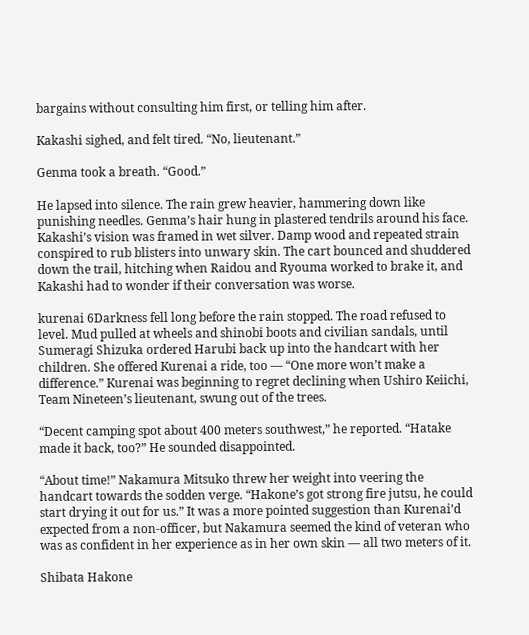bargains without consulting him first, or telling him after.

Kakashi sighed, and felt tired. “No, lieutenant.”

Genma took a breath. “Good.”

He lapsed into silence. The rain grew heavier, hammering down like punishing needles. Genma’s hair hung in plastered tendrils around his face. Kakashi’s vision was framed in wet silver. Damp wood and repeated strain conspired to rub blisters into unwary skin. The cart bounced and shuddered down the trail, hitching when Raidou and Ryouma worked to brake it, and Kakashi had to wonder if their conversation was worse.

kurenai 6Darkness fell long before the rain stopped. The road refused to level. Mud pulled at wheels and shinobi boots and civilian sandals, until Sumeragi Shizuka ordered Harubi back up into the handcart with her children. She offered Kurenai a ride, too — “One more won’t make a difference.” Kurenai was beginning to regret declining when Ushiro Keiichi, Team Nineteen’s lieutenant, swung out of the trees.

“Decent camping spot about 400 meters southwest,” he reported. “Hatake made it back, too?” He sounded disappointed.

“About time!” Nakamura Mitsuko threw her weight into veering the handcart towards the sodden verge. “Hakone’s got strong fire jutsu, he could start drying it out for us.” It was a more pointed suggestion than Kurenai’d expected from a non-officer, but Nakamura seemed the kind of veteran who was as confident in her experience as in her own skin — all two meters of it.

Shibata Hakone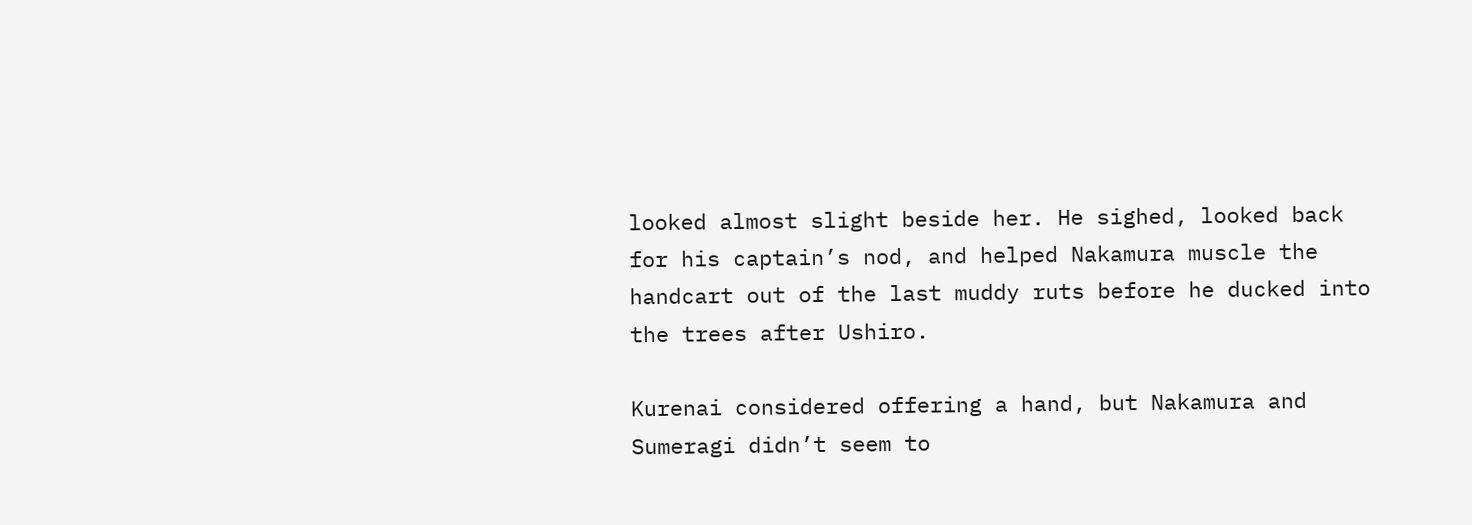looked almost slight beside her. He sighed, looked back for his captain’s nod, and helped Nakamura muscle the handcart out of the last muddy ruts before he ducked into the trees after Ushiro.

Kurenai considered offering a hand, but Nakamura and Sumeragi didn’t seem to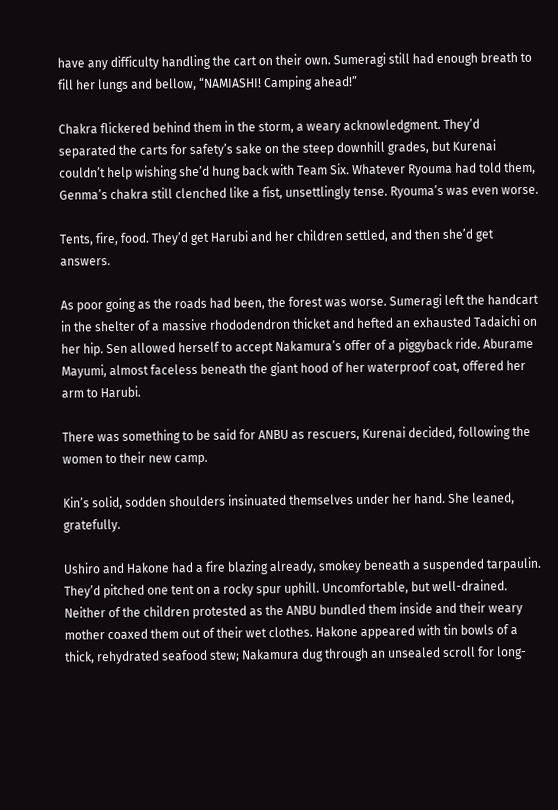have any difficulty handling the cart on their own. Sumeragi still had enough breath to fill her lungs and bellow, “NAMIASHI! Camping ahead!”

Chakra flickered behind them in the storm, a weary acknowledgment. They’d separated the carts for safety’s sake on the steep downhill grades, but Kurenai couldn’t help wishing she’d hung back with Team Six. Whatever Ryouma had told them, Genma’s chakra still clenched like a fist, unsettlingly tense. Ryouma’s was even worse.

Tents, fire, food. They’d get Harubi and her children settled, and then she’d get answers.

As poor going as the roads had been, the forest was worse. Sumeragi left the handcart in the shelter of a massive rhododendron thicket and hefted an exhausted Tadaichi on her hip. Sen allowed herself to accept Nakamura’s offer of a piggyback ride. Aburame Mayumi, almost faceless beneath the giant hood of her waterproof coat, offered her arm to Harubi.

There was something to be said for ANBU as rescuers, Kurenai decided, following the women to their new camp.

Kin’s solid, sodden shoulders insinuated themselves under her hand. She leaned, gratefully.

Ushiro and Hakone had a fire blazing already, smokey beneath a suspended tarpaulin. They’d pitched one tent on a rocky spur uphill. Uncomfortable, but well-drained. Neither of the children protested as the ANBU bundled them inside and their weary mother coaxed them out of their wet clothes. Hakone appeared with tin bowls of a thick, rehydrated seafood stew; Nakamura dug through an unsealed scroll for long-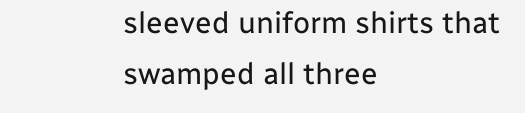sleeved uniform shirts that swamped all three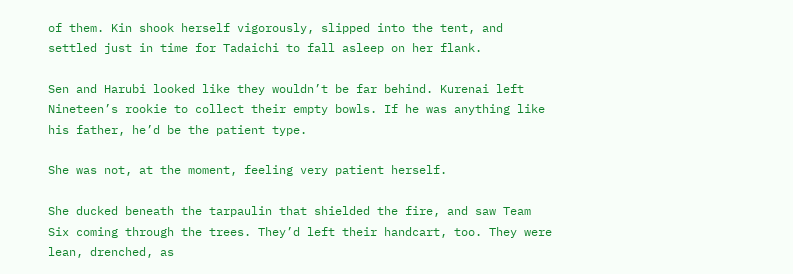of them. Kin shook herself vigorously, slipped into the tent, and settled just in time for Tadaichi to fall asleep on her flank.

Sen and Harubi looked like they wouldn’t be far behind. Kurenai left Nineteen’s rookie to collect their empty bowls. If he was anything like his father, he’d be the patient type.

She was not, at the moment, feeling very patient herself.

She ducked beneath the tarpaulin that shielded the fire, and saw Team Six coming through the trees. They’d left their handcart, too. They were lean, drenched, as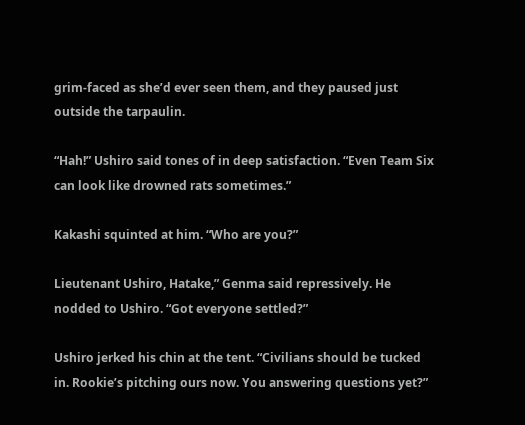grim-faced as she’d ever seen them, and they paused just outside the tarpaulin.

“Hah!” Ushiro said tones of in deep satisfaction. “Even Team Six can look like drowned rats sometimes.”

Kakashi squinted at him. “Who are you?”

Lieutenant Ushiro, Hatake,” Genma said repressively. He nodded to Ushiro. “Got everyone settled?”

Ushiro jerked his chin at the tent. “Civilians should be tucked in. Rookie’s pitching ours now. You answering questions yet?”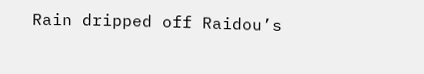Rain dripped off Raidou’s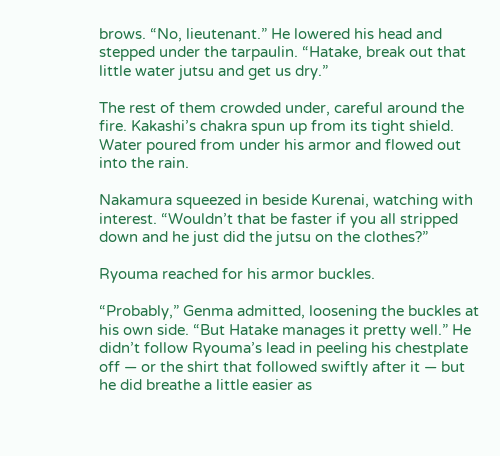brows. “No, lieutenant.” He lowered his head and stepped under the tarpaulin. “Hatake, break out that little water jutsu and get us dry.”

The rest of them crowded under, careful around the fire. Kakashi’s chakra spun up from its tight shield. Water poured from under his armor and flowed out into the rain.

Nakamura squeezed in beside Kurenai, watching with interest. “Wouldn’t that be faster if you all stripped down and he just did the jutsu on the clothes?”

Ryouma reached for his armor buckles.

“Probably,” Genma admitted, loosening the buckles at his own side. “But Hatake manages it pretty well.” He didn’t follow Ryouma’s lead in peeling his chestplate off — or the shirt that followed swiftly after it — but he did breathe a little easier as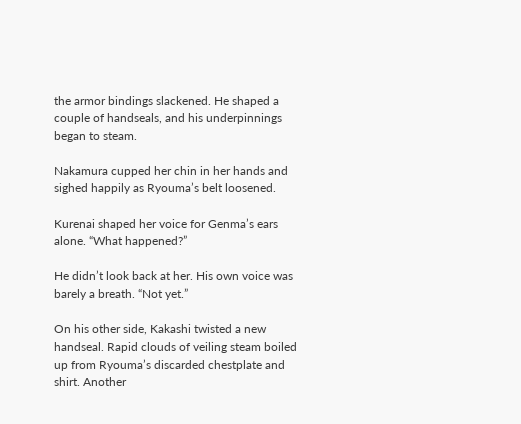the armor bindings slackened. He shaped a couple of handseals, and his underpinnings began to steam.

Nakamura cupped her chin in her hands and sighed happily as Ryouma’s belt loosened.

Kurenai shaped her voice for Genma’s ears alone. “What happened?”

He didn’t look back at her. His own voice was barely a breath. “Not yet.”

On his other side, Kakashi twisted a new handseal. Rapid clouds of veiling steam boiled up from Ryouma’s discarded chestplate and shirt. Another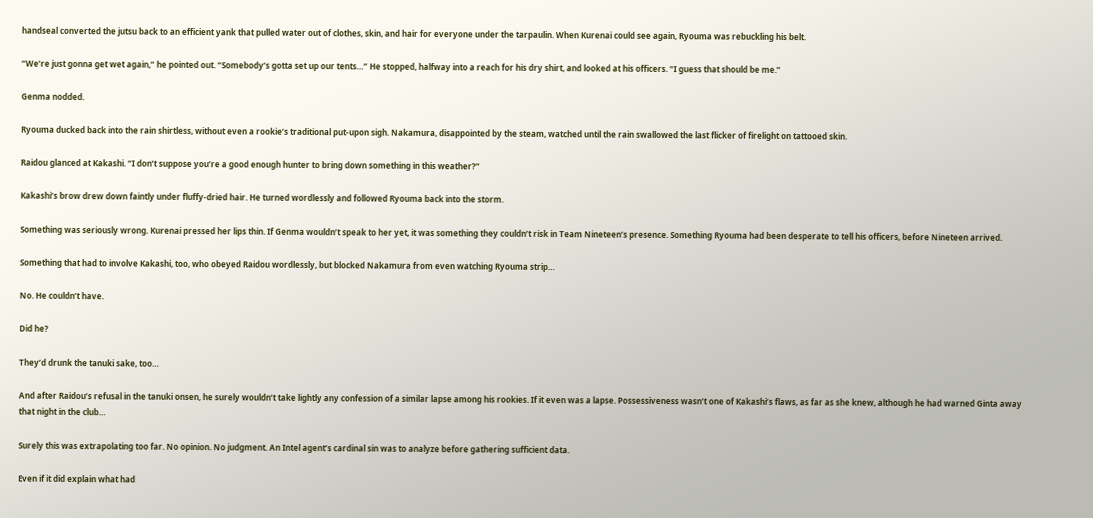handseal converted the jutsu back to an efficient yank that pulled water out of clothes, skin, and hair for everyone under the tarpaulin. When Kurenai could see again, Ryouma was rebuckling his belt.

“We’re just gonna get wet again,” he pointed out. “Somebody’s gotta set up our tents…” He stopped, halfway into a reach for his dry shirt, and looked at his officers. “I guess that should be me.”

Genma nodded.

Ryouma ducked back into the rain shirtless, without even a rookie’s traditional put-upon sigh. Nakamura, disappointed by the steam, watched until the rain swallowed the last flicker of firelight on tattooed skin.

Raidou glanced at Kakashi. “I don’t suppose you’re a good enough hunter to bring down something in this weather?”

Kakashi’s brow drew down faintly under fluffy-dried hair. He turned wordlessly and followed Ryouma back into the storm.

Something was seriously wrong. Kurenai pressed her lips thin. If Genma wouldn’t speak to her yet, it was something they couldn’t risk in Team Nineteen’s presence. Something Ryouma had been desperate to tell his officers, before Nineteen arrived.

Something that had to involve Kakashi, too, who obeyed Raidou wordlessly, but blocked Nakamura from even watching Ryouma strip…

No. He couldn’t have.

Did he?

They’d drunk the tanuki sake, too…

And after Raidou’s refusal in the tanuki onsen, he surely wouldn’t take lightly any confession of a similar lapse among his rookies. If it even was a lapse. Possessiveness wasn’t one of Kakashi’s flaws, as far as she knew, although he had warned Ginta away that night in the club…

Surely this was extrapolating too far. No opinion. No judgment. An Intel agent’s cardinal sin was to analyze before gathering sufficient data.

Even if it did explain what had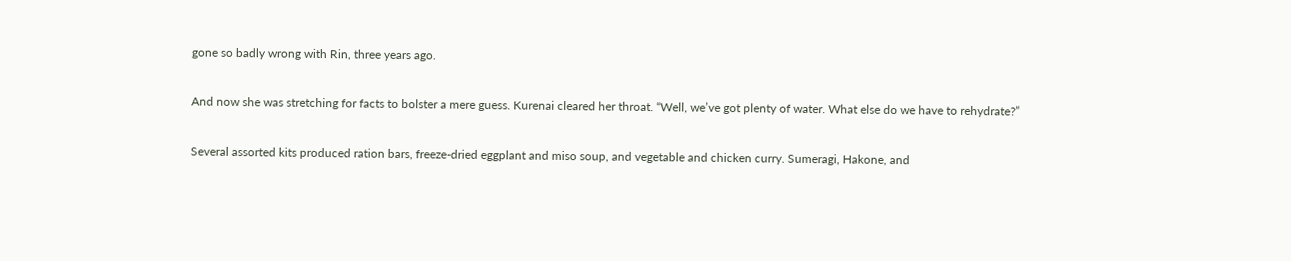gone so badly wrong with Rin, three years ago.

And now she was stretching for facts to bolster a mere guess. Kurenai cleared her throat. “Well, we’ve got plenty of water. What else do we have to rehydrate?”

Several assorted kits produced ration bars, freeze-dried eggplant and miso soup, and vegetable and chicken curry. Sumeragi, Hakone, and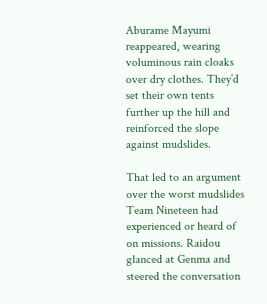Aburame Mayumi reappeared, wearing voluminous rain cloaks over dry clothes. They’d set their own tents further up the hill and reinforced the slope against mudslides.

That led to an argument over the worst mudslides Team Nineteen had experienced or heard of on missions. Raidou glanced at Genma and steered the conversation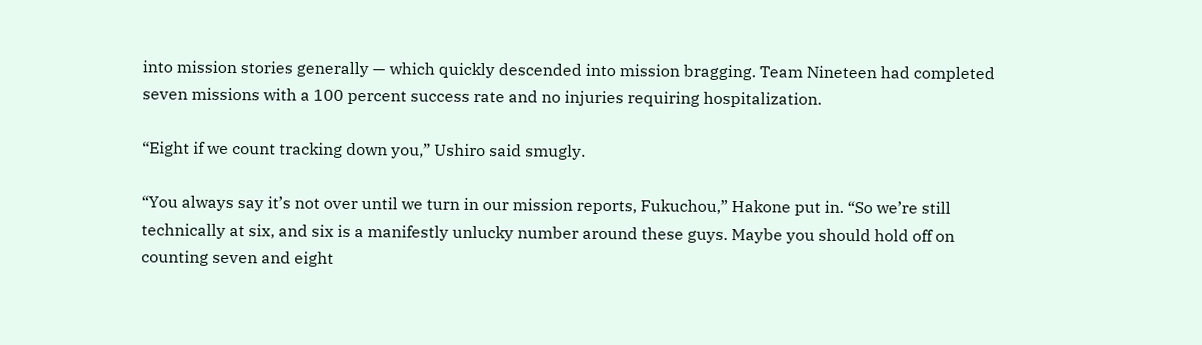into mission stories generally — which quickly descended into mission bragging. Team Nineteen had completed seven missions with a 100 percent success rate and no injuries requiring hospitalization.

“Eight if we count tracking down you,” Ushiro said smugly.

“You always say it’s not over until we turn in our mission reports, Fukuchou,” Hakone put in. “So we’re still technically at six, and six is a manifestly unlucky number around these guys. Maybe you should hold off on counting seven and eight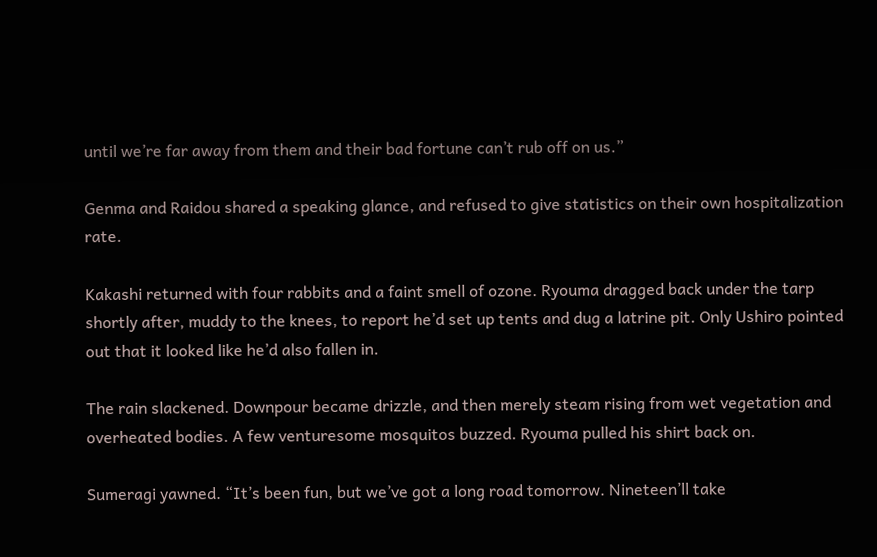until we’re far away from them and their bad fortune can’t rub off on us.”

Genma and Raidou shared a speaking glance, and refused to give statistics on their own hospitalization rate.

Kakashi returned with four rabbits and a faint smell of ozone. Ryouma dragged back under the tarp shortly after, muddy to the knees, to report he’d set up tents and dug a latrine pit. Only Ushiro pointed out that it looked like he’d also fallen in.

The rain slackened. Downpour became drizzle, and then merely steam rising from wet vegetation and overheated bodies. A few venturesome mosquitos buzzed. Ryouma pulled his shirt back on.

Sumeragi yawned. “It’s been fun, but we’ve got a long road tomorrow. Nineteen’ll take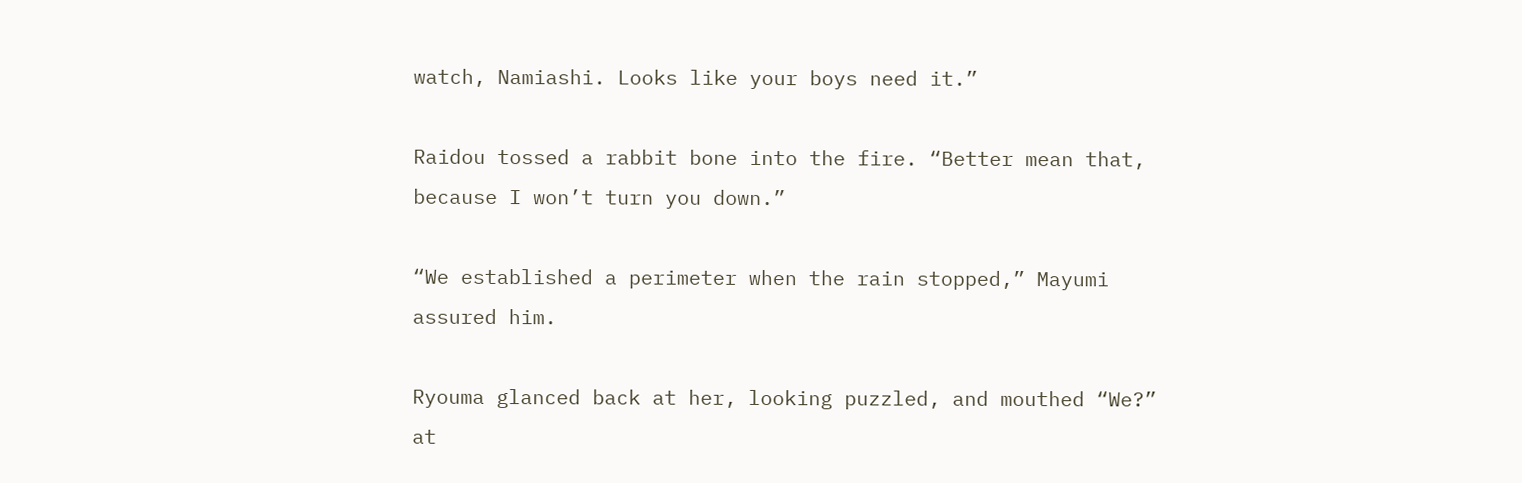watch, Namiashi. Looks like your boys need it.”

Raidou tossed a rabbit bone into the fire. “Better mean that, because I won’t turn you down.”

“We established a perimeter when the rain stopped,” Mayumi assured him.

Ryouma glanced back at her, looking puzzled, and mouthed “We?” at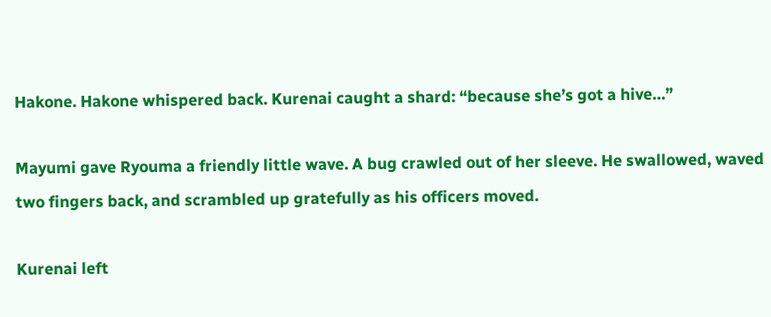Hakone. Hakone whispered back. Kurenai caught a shard: “because she’s got a hive…”

Mayumi gave Ryouma a friendly little wave. A bug crawled out of her sleeve. He swallowed, waved two fingers back, and scrambled up gratefully as his officers moved.

Kurenai left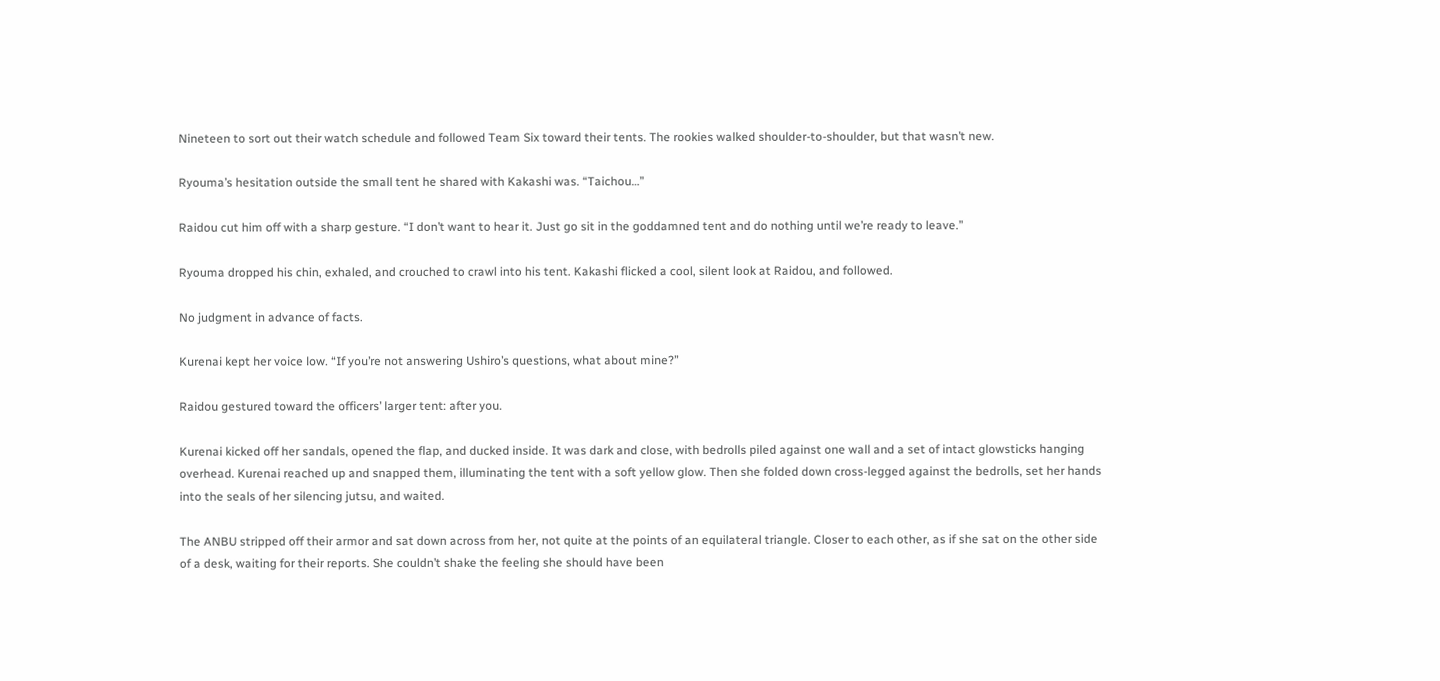Nineteen to sort out their watch schedule and followed Team Six toward their tents. The rookies walked shoulder-to-shoulder, but that wasn’t new.

Ryouma’s hesitation outside the small tent he shared with Kakashi was. “Taichou…”

Raidou cut him off with a sharp gesture. “I don’t want to hear it. Just go sit in the goddamned tent and do nothing until we’re ready to leave.”

Ryouma dropped his chin, exhaled, and crouched to crawl into his tent. Kakashi flicked a cool, silent look at Raidou, and followed.

No judgment in advance of facts.

Kurenai kept her voice low. “If you’re not answering Ushiro’s questions, what about mine?”

Raidou gestured toward the officers’ larger tent: after you.

Kurenai kicked off her sandals, opened the flap, and ducked inside. It was dark and close, with bedrolls piled against one wall and a set of intact glowsticks hanging overhead. Kurenai reached up and snapped them, illuminating the tent with a soft yellow glow. Then she folded down cross-legged against the bedrolls, set her hands into the seals of her silencing jutsu, and waited.

The ANBU stripped off their armor and sat down across from her, not quite at the points of an equilateral triangle. Closer to each other, as if she sat on the other side of a desk, waiting for their reports. She couldn’t shake the feeling she should have been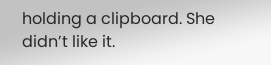holding a clipboard. She didn’t like it.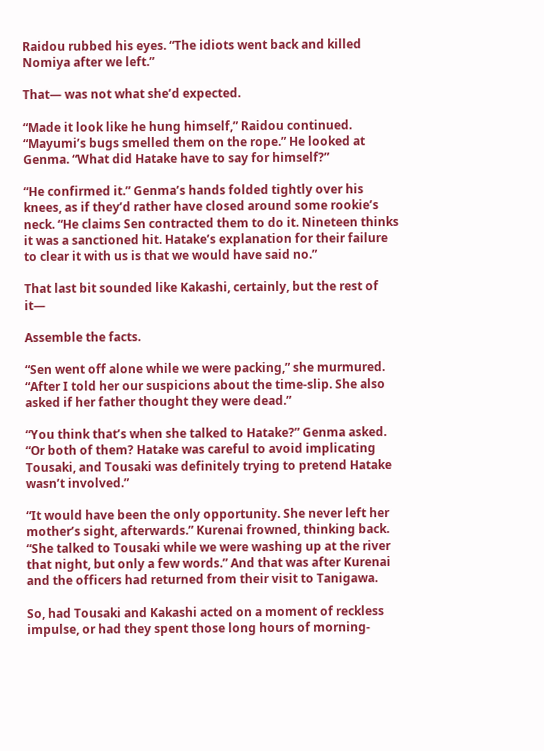Raidou rubbed his eyes. “The idiots went back and killed Nomiya after we left.”

That— was not what she’d expected.

“Made it look like he hung himself,” Raidou continued. “Mayumi’s bugs smelled them on the rope.” He looked at Genma. “What did Hatake have to say for himself?”

“He confirmed it.” Genma’s hands folded tightly over his knees, as if they’d rather have closed around some rookie’s neck. “He claims Sen contracted them to do it. Nineteen thinks it was a sanctioned hit. Hatake’s explanation for their failure to clear it with us is that we would have said no.”

That last bit sounded like Kakashi, certainly, but the rest of it—

Assemble the facts.

“Sen went off alone while we were packing,” she murmured. “After I told her our suspicions about the time-slip. She also asked if her father thought they were dead.”

“You think that’s when she talked to Hatake?” Genma asked. “Or both of them? Hatake was careful to avoid implicating Tousaki, and Tousaki was definitely trying to pretend Hatake wasn’t involved.”

“It would have been the only opportunity. She never left her mother’s sight, afterwards.” Kurenai frowned, thinking back. “She talked to Tousaki while we were washing up at the river that night, but only a few words.” And that was after Kurenai and the officers had returned from their visit to Tanigawa.

So, had Tousaki and Kakashi acted on a moment of reckless impulse, or had they spent those long hours of morning-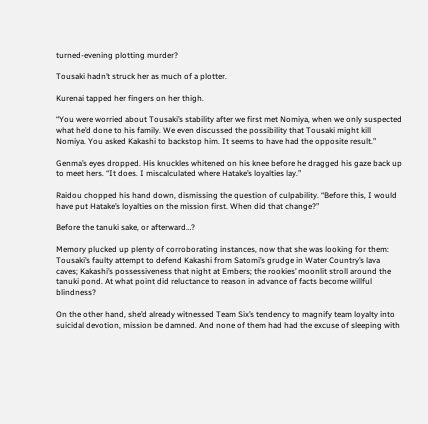turned-evening plotting murder?

Tousaki hadn’t struck her as much of a plotter.

Kurenai tapped her fingers on her thigh.

“You were worried about Tousaki’s stability after we first met Nomiya, when we only suspected what he’d done to his family. We even discussed the possibility that Tousaki might kill Nomiya. You asked Kakashi to backstop him. It seems to have had the opposite result.”

Genma’s eyes dropped. His knuckles whitened on his knee before he dragged his gaze back up to meet hers. “It does. I miscalculated where Hatake’s loyalties lay.”

Raidou chopped his hand down, dismissing the question of culpability. “Before this, I would have put Hatake’s loyalties on the mission first. When did that change?”

Before the tanuki sake, or afterward…?

Memory plucked up plenty of corroborating instances, now that she was looking for them: Tousaki’s faulty attempt to defend Kakashi from Satomi’s grudge in Water Country’s lava caves; Kakashi’s possessiveness that night at Embers; the rookies’ moonlit stroll around the tanuki pond. At what point did reluctance to reason in advance of facts become willful blindness?

On the other hand, she’d already witnessed Team Six’s tendency to magnify team loyalty into suicidal devotion, mission be damned. And none of them had had the excuse of sleeping with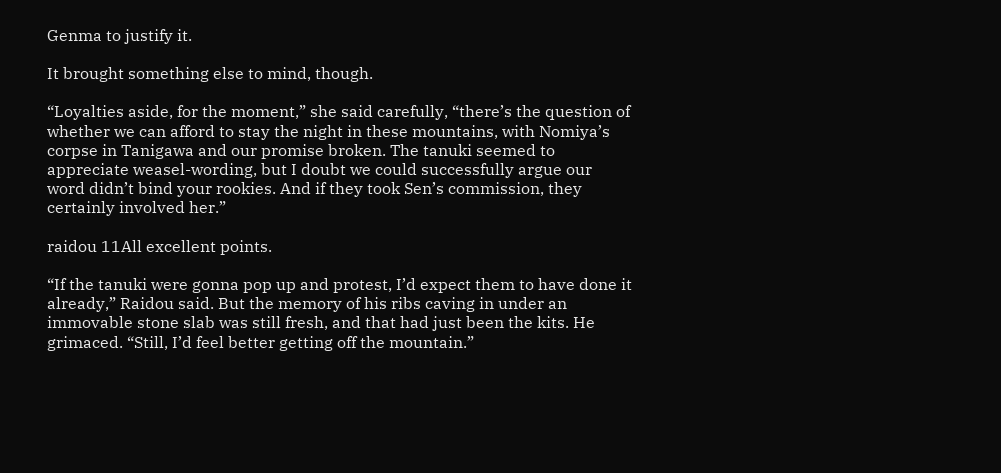Genma to justify it.

It brought something else to mind, though.

“Loyalties aside, for the moment,” she said carefully, “there’s the question of whether we can afford to stay the night in these mountains, with Nomiya’s corpse in Tanigawa and our promise broken. The tanuki seemed to appreciate weasel-wording, but I doubt we could successfully argue our word didn’t bind your rookies. And if they took Sen’s commission, they certainly involved her.”

raidou 11All excellent points.

“If the tanuki were gonna pop up and protest, I’d expect them to have done it already,” Raidou said. But the memory of his ribs caving in under an immovable stone slab was still fresh, and that had just been the kits. He grimaced. “Still, I’d feel better getting off the mountain.”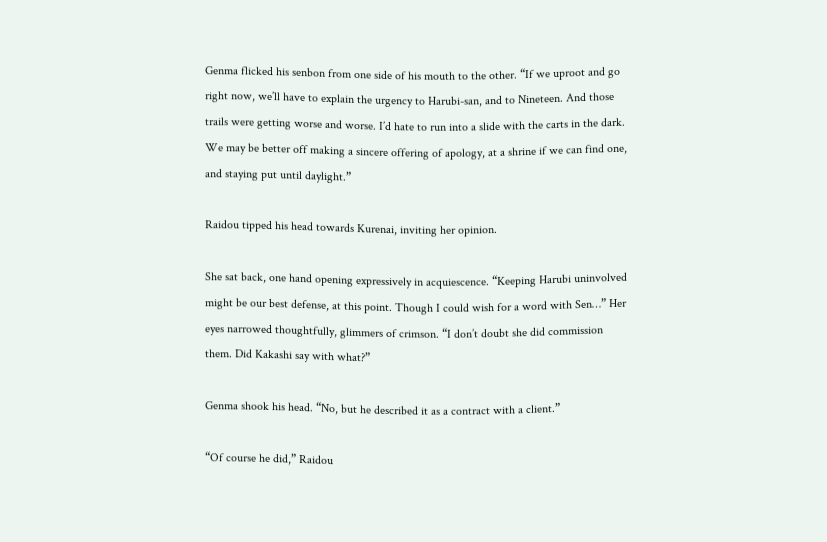Genma flicked his senbon from one side of his mouth to the other. “If we uproot and go right now, we’ll have to explain the urgency to Harubi-san, and to Nineteen. And those trails were getting worse and worse. I’d hate to run into a slide with the carts in the dark. We may be better off making a sincere offering of apology, at a shrine if we can find one, and staying put until daylight.”

Raidou tipped his head towards Kurenai, inviting her opinion.

She sat back, one hand opening expressively in acquiescence. “Keeping Harubi uninvolved might be our best defense, at this point. Though I could wish for a word with Sen…” Her eyes narrowed thoughtfully, glimmers of crimson. “I don’t doubt she did commission them. Did Kakashi say with what?”

Genma shook his head. “No, but he described it as a contract with a client.”

“Of course he did,” Raidou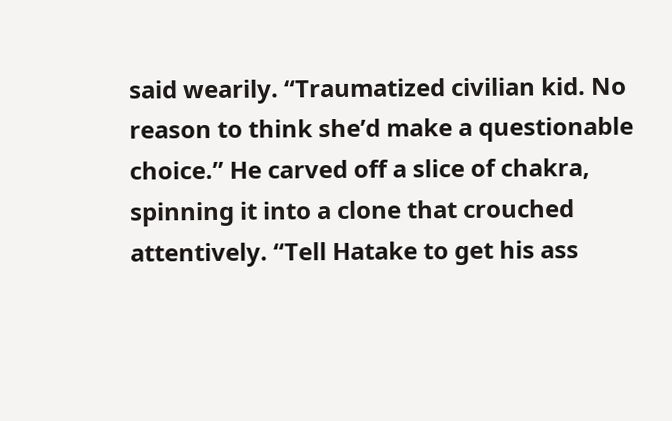said wearily. “Traumatized civilian kid. No reason to think she’d make a questionable choice.” He carved off a slice of chakra, spinning it into a clone that crouched attentively. “Tell Hatake to get his ass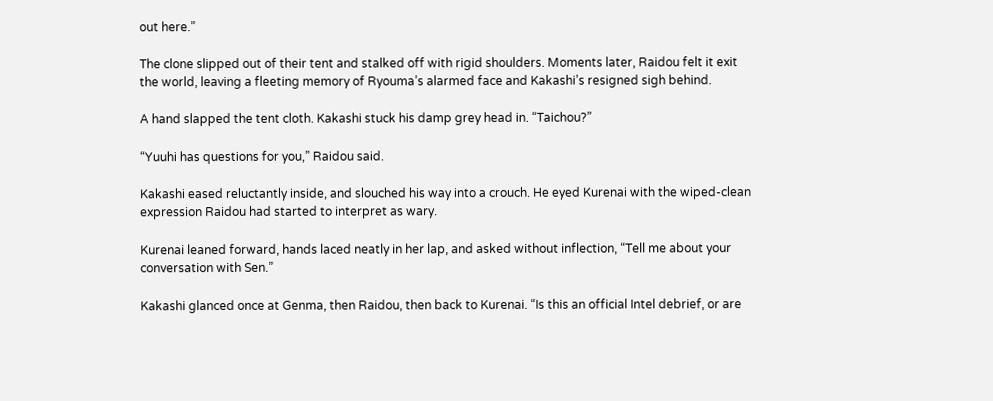out here.”

The clone slipped out of their tent and stalked off with rigid shoulders. Moments later, Raidou felt it exit the world, leaving a fleeting memory of Ryouma’s alarmed face and Kakashi’s resigned sigh behind.

A hand slapped the tent cloth. Kakashi stuck his damp grey head in. “Taichou?”

“Yuuhi has questions for you,” Raidou said.

Kakashi eased reluctantly inside, and slouched his way into a crouch. He eyed Kurenai with the wiped-clean expression Raidou had started to interpret as wary.

Kurenai leaned forward, hands laced neatly in her lap, and asked without inflection, “Tell me about your conversation with Sen.”

Kakashi glanced once at Genma, then Raidou, then back to Kurenai. “Is this an official Intel debrief, or are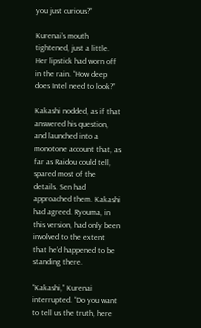you just curious?”

Kurenai’s mouth tightened, just a little. Her lipstick had worn off in the rain. “How deep does Intel need to look?”

Kakashi nodded, as if that answered his question, and launched into a monotone account that, as far as Raidou could tell, spared most of the details. Sen had approached them. Kakashi had agreed. Ryouma, in this version, had only been involved to the extent that he’d happened to be standing there.

“Kakashi,” Kurenai interrupted. “Do you want to tell us the truth, here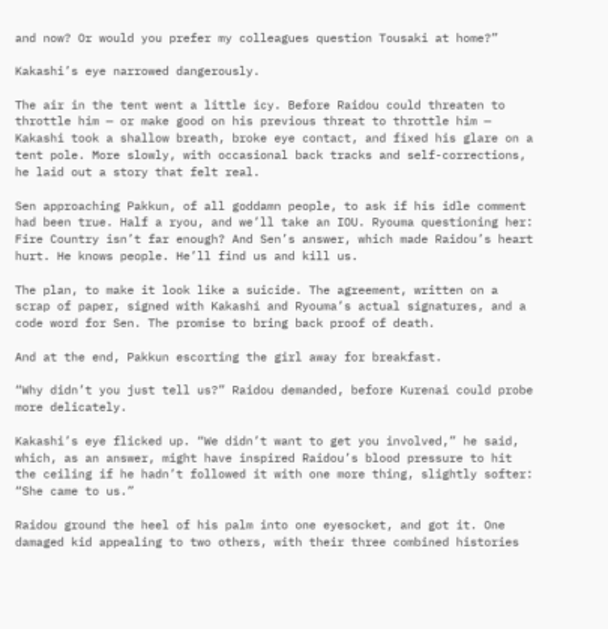and now? Or would you prefer my colleagues question Tousaki at home?”

Kakashi’s eye narrowed dangerously.

The air in the tent went a little icy. Before Raidou could threaten to throttle him — or make good on his previous threat to throttle him — Kakashi took a shallow breath, broke eye contact, and fixed his glare on a tent pole. More slowly, with occasional back tracks and self-corrections, he laid out a story that felt real.

Sen approaching Pakkun, of all goddamn people, to ask if his idle comment had been true. Half a ryou, and we’ll take an IOU. Ryouma questioning her: Fire Country isn’t far enough? And Sen’s answer, which made Raidou’s heart hurt. He knows people. He’ll find us and kill us.

The plan, to make it look like a suicide. The agreement, written on a scrap of paper, signed with Kakashi and Ryouma’s actual signatures, and a code word for Sen. The promise to bring back proof of death.

And at the end, Pakkun escorting the girl away for breakfast.

“Why didn’t you just tell us?” Raidou demanded, before Kurenai could probe more delicately.

Kakashi’s eye flicked up. “We didn’t want to get you involved,” he said, which, as an answer, might have inspired Raidou’s blood pressure to hit the ceiling if he hadn’t followed it with one more thing, slightly softer: “She came to us.”

Raidou ground the heel of his palm into one eyesocket, and got it. One damaged kid appealing to two others, with their three combined histories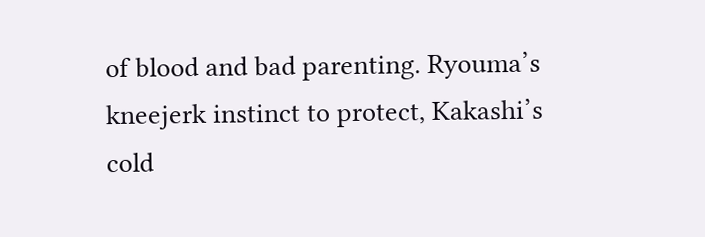of blood and bad parenting. Ryouma’s kneejerk instinct to protect, Kakashi’s cold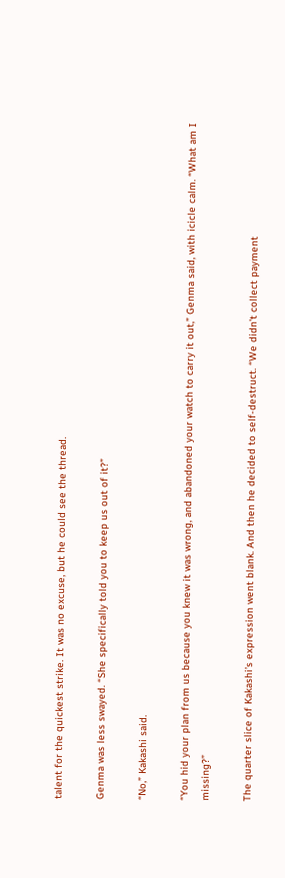talent for the quickest strike. It was no excuse, but he could see the thread.

Genma was less swayed. “She specifically told you to keep us out of it?”

“No,” Kakashi said.

“You hid your plan from us because you knew it was wrong, and abandoned your watch to carry it out,” Genma said, with icicle calm. “What am I missing?”

The quarter slice of Kakashi’s expression went blank. And then he decided to self-destruct. “We didn’t collect payment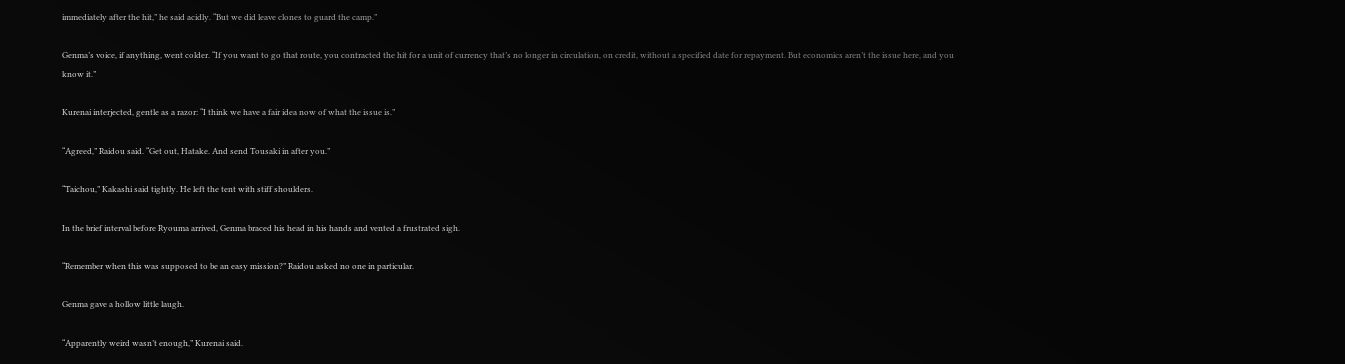immediately after the hit,” he said acidly. “But we did leave clones to guard the camp.”

Genma’s voice, if anything, went colder. “If you want to go that route, you contracted the hit for a unit of currency that’s no longer in circulation, on credit, without a specified date for repayment. But economics aren’t the issue here, and you know it.”

Kurenai interjected, gentle as a razor: “I think we have a fair idea now of what the issue is.”

“Agreed,” Raidou said. “Get out, Hatake. And send Tousaki in after you.”

“Taichou,” Kakashi said tightly. He left the tent with stiff shoulders.

In the brief interval before Ryouma arrived, Genma braced his head in his hands and vented a frustrated sigh.

“Remember when this was supposed to be an easy mission?” Raidou asked no one in particular.

Genma gave a hollow little laugh.

“Apparently weird wasn’t enough,” Kurenai said.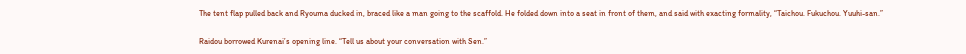The tent flap pulled back and Ryouma ducked in, braced like a man going to the scaffold. He folded down into a seat in front of them, and said with exacting formality, “Taichou. Fukuchou. Yuuhi-san.”

Raidou borrowed Kurenai’s opening line. “Tell us about your conversation with Sen.”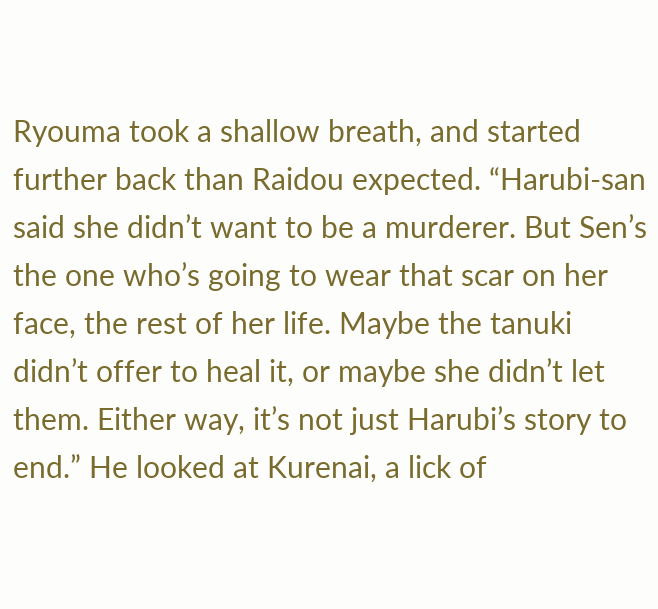Ryouma took a shallow breath, and started further back than Raidou expected. “Harubi-san said she didn’t want to be a murderer. But Sen’s the one who’s going to wear that scar on her face, the rest of her life. Maybe the tanuki didn’t offer to heal it, or maybe she didn’t let them. Either way, it’s not just Harubi’s story to end.” He looked at Kurenai, a lick of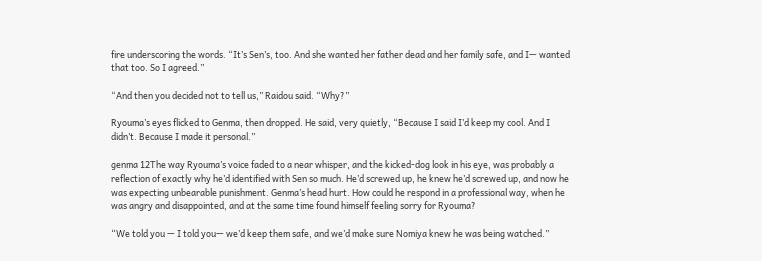fire underscoring the words. “It’s Sen’s, too. And she wanted her father dead and her family safe, and I— wanted that too. So I agreed.”

“And then you decided not to tell us,” Raidou said. “Why?”

Ryouma’s eyes flicked to Genma, then dropped. He said, very quietly, “Because I said I’d keep my cool. And I didn’t. Because I made it personal.”

genma 12The way Ryouma’s voice faded to a near whisper, and the kicked-dog look in his eye, was probably a reflection of exactly why he’d identified with Sen so much. He’d screwed up, he knew he’d screwed up, and now he was expecting unbearable punishment. Genma’s head hurt. How could he respond in a professional way, when he was angry and disappointed, and at the same time found himself feeling sorry for Ryouma?

“We told you — I told you— we’d keep them safe, and we’d make sure Nomiya knew he was being watched.”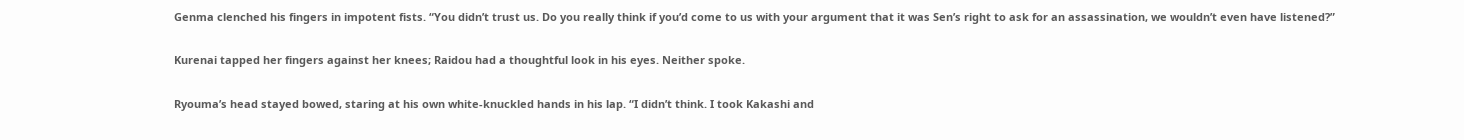Genma clenched his fingers in impotent fists. “You didn’t trust us. Do you really think if you’d come to us with your argument that it was Sen’s right to ask for an assassination, we wouldn’t even have listened?”

Kurenai tapped her fingers against her knees; Raidou had a thoughtful look in his eyes. Neither spoke.

Ryouma’s head stayed bowed, staring at his own white-knuckled hands in his lap. “I didn’t think. I took Kakashi and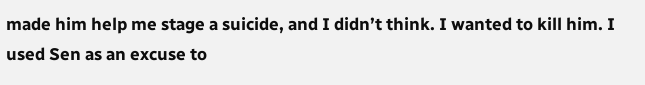made him help me stage a suicide, and I didn’t think. I wanted to kill him. I used Sen as an excuse to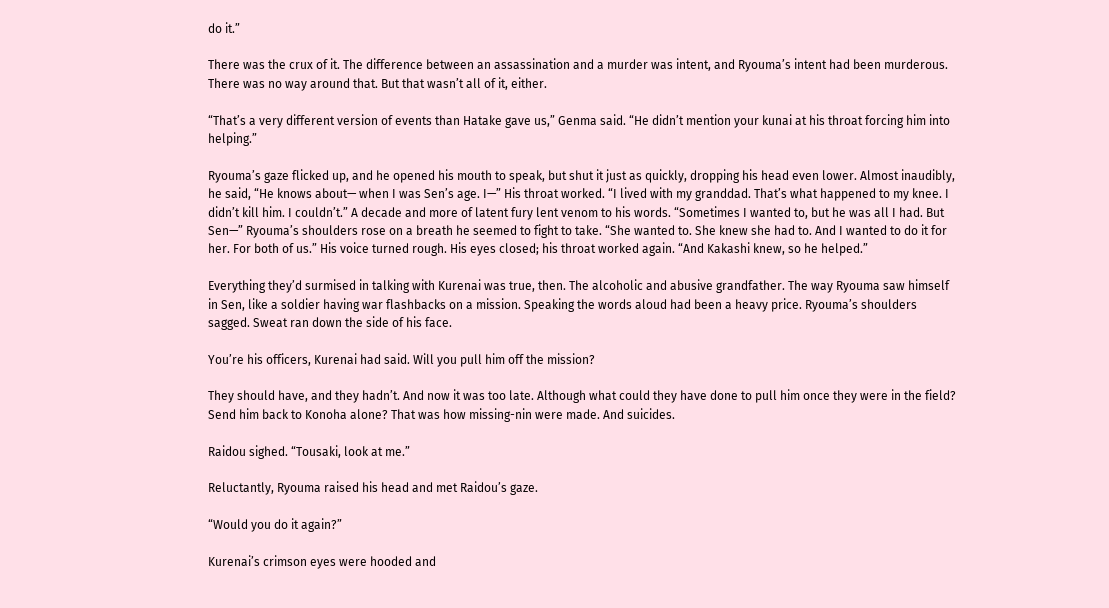do it.”

There was the crux of it. The difference between an assassination and a murder was intent, and Ryouma’s intent had been murderous. There was no way around that. But that wasn’t all of it, either.

“That’s a very different version of events than Hatake gave us,” Genma said. “He didn’t mention your kunai at his throat forcing him into helping.”

Ryouma’s gaze flicked up, and he opened his mouth to speak, but shut it just as quickly, dropping his head even lower. Almost inaudibly, he said, “He knows about— when I was Sen’s age. I—” His throat worked. “I lived with my granddad. That’s what happened to my knee. I didn’t kill him. I couldn’t.” A decade and more of latent fury lent venom to his words. “Sometimes I wanted to, but he was all I had. But Sen—” Ryouma’s shoulders rose on a breath he seemed to fight to take. “She wanted to. She knew she had to. And I wanted to do it for her. For both of us.” His voice turned rough. His eyes closed; his throat worked again. “And Kakashi knew, so he helped.”

Everything they’d surmised in talking with Kurenai was true, then. The alcoholic and abusive grandfather. The way Ryouma saw himself in Sen, like a soldier having war flashbacks on a mission. Speaking the words aloud had been a heavy price. Ryouma’s shoulders sagged. Sweat ran down the side of his face.

You’re his officers, Kurenai had said. Will you pull him off the mission?

They should have, and they hadn’t. And now it was too late. Although what could they have done to pull him once they were in the field? Send him back to Konoha alone? That was how missing-nin were made. And suicides.

Raidou sighed. “Tousaki, look at me.”

Reluctantly, Ryouma raised his head and met Raidou’s gaze.

“Would you do it again?”

Kurenai’s crimson eyes were hooded and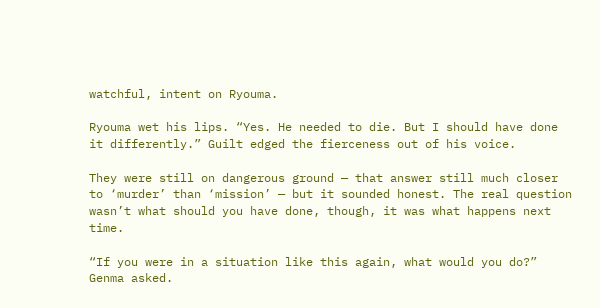watchful, intent on Ryouma.

Ryouma wet his lips. “Yes. He needed to die. But I should have done it differently.” Guilt edged the fierceness out of his voice.

They were still on dangerous ground — that answer still much closer to ‘murder’ than ‘mission’ — but it sounded honest. The real question wasn’t what should you have done, though, it was what happens next time.

“If you were in a situation like this again, what would you do?” Genma asked.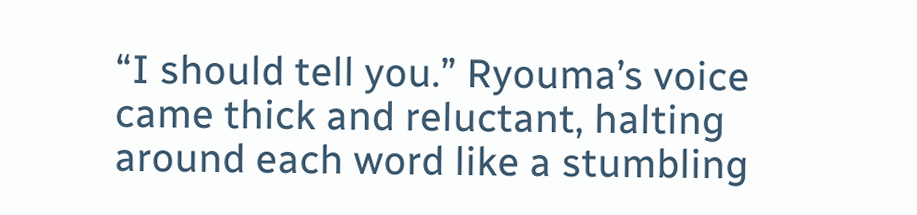“I should tell you.” Ryouma’s voice came thick and reluctant, halting around each word like a stumbling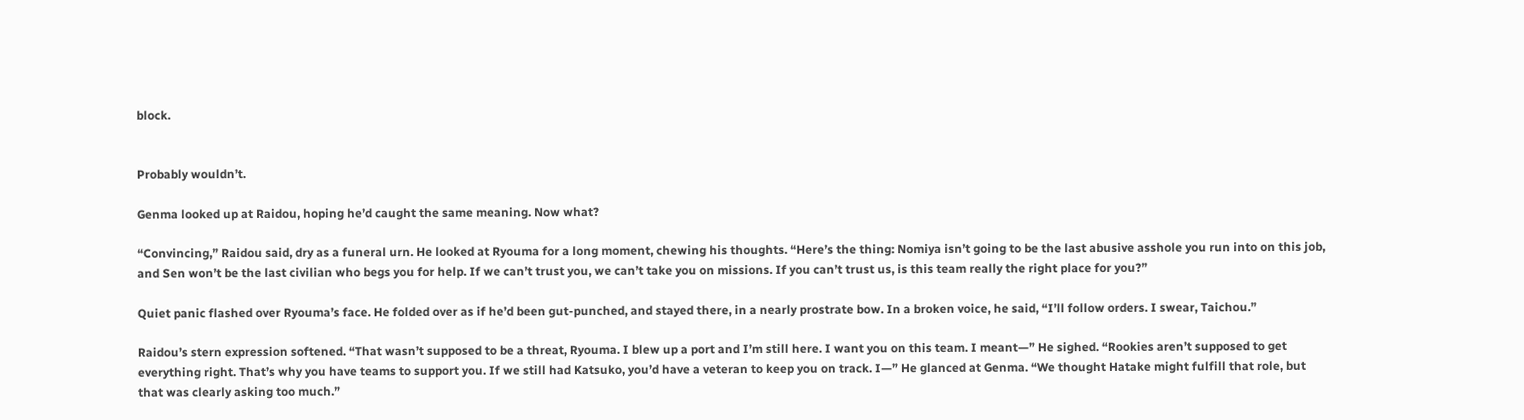block.


Probably wouldn’t.

Genma looked up at Raidou, hoping he’d caught the same meaning. Now what?

“Convincing,” Raidou said, dry as a funeral urn. He looked at Ryouma for a long moment, chewing his thoughts. “Here’s the thing: Nomiya isn’t going to be the last abusive asshole you run into on this job, and Sen won’t be the last civilian who begs you for help. If we can’t trust you, we can’t take you on missions. If you can’t trust us, is this team really the right place for you?”

Quiet panic flashed over Ryouma’s face. He folded over as if he’d been gut-punched, and stayed there, in a nearly prostrate bow. In a broken voice, he said, “I’ll follow orders. I swear, Taichou.”

Raidou’s stern expression softened. “That wasn’t supposed to be a threat, Ryouma. I blew up a port and I’m still here. I want you on this team. I meant—” He sighed. “Rookies aren’t supposed to get everything right. That’s why you have teams to support you. If we still had Katsuko, you’d have a veteran to keep you on track. I—” He glanced at Genma. “We thought Hatake might fulfill that role, but that was clearly asking too much.”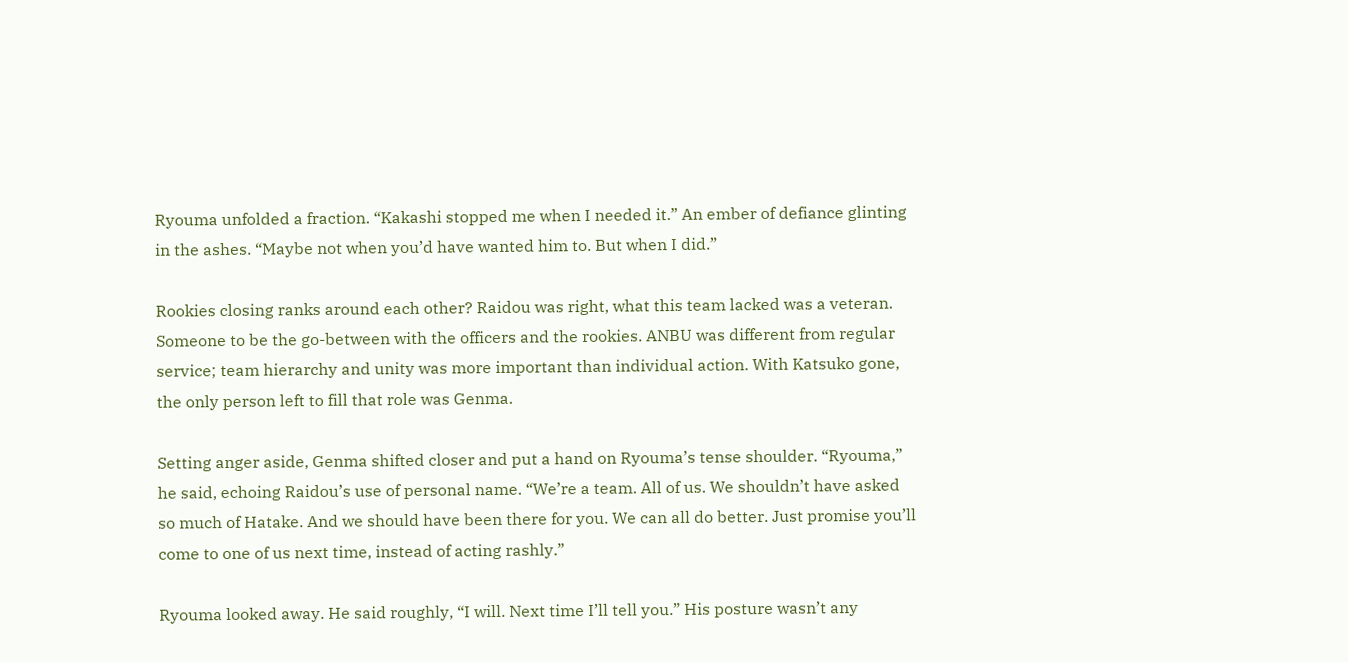Ryouma unfolded a fraction. “Kakashi stopped me when I needed it.” An ember of defiance glinting in the ashes. “Maybe not when you’d have wanted him to. But when I did.”

Rookies closing ranks around each other? Raidou was right, what this team lacked was a veteran. Someone to be the go-between with the officers and the rookies. ANBU was different from regular service; team hierarchy and unity was more important than individual action. With Katsuko gone, the only person left to fill that role was Genma.

Setting anger aside, Genma shifted closer and put a hand on Ryouma’s tense shoulder. “Ryouma,” he said, echoing Raidou’s use of personal name. “We’re a team. All of us. We shouldn’t have asked so much of Hatake. And we should have been there for you. We can all do better. Just promise you’ll come to one of us next time, instead of acting rashly.”

Ryouma looked away. He said roughly, “I will. Next time I’ll tell you.” His posture wasn’t any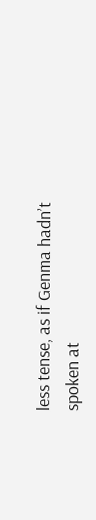less tense, as if Genma hadn’t spoken at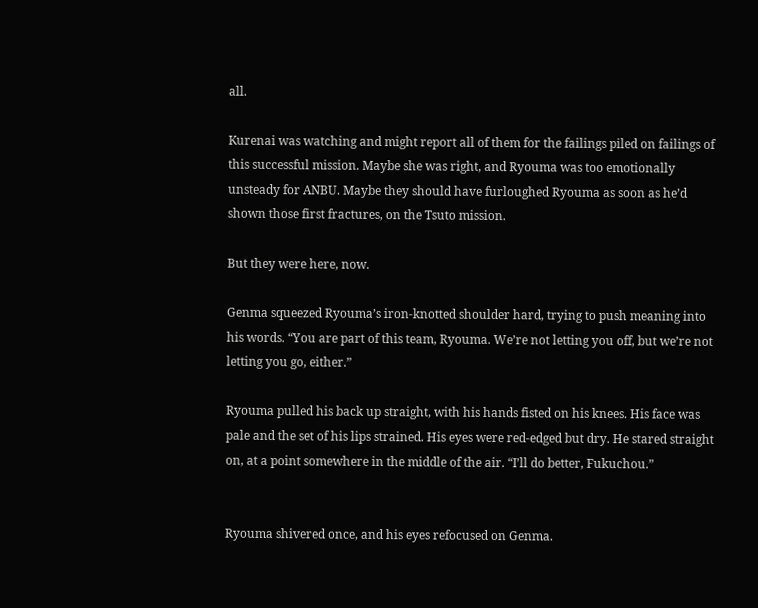all.

Kurenai was watching and might report all of them for the failings piled on failings of this successful mission. Maybe she was right, and Ryouma was too emotionally unsteady for ANBU. Maybe they should have furloughed Ryouma as soon as he’d shown those first fractures, on the Tsuto mission.

But they were here, now.

Genma squeezed Ryouma’s iron-knotted shoulder hard, trying to push meaning into his words. “You are part of this team, Ryouma. We’re not letting you off, but we’re not letting you go, either.”

Ryouma pulled his back up straight, with his hands fisted on his knees. His face was pale and the set of his lips strained. His eyes were red-edged but dry. He stared straight on, at a point somewhere in the middle of the air. “I’ll do better, Fukuchou.”


Ryouma shivered once, and his eyes refocused on Genma.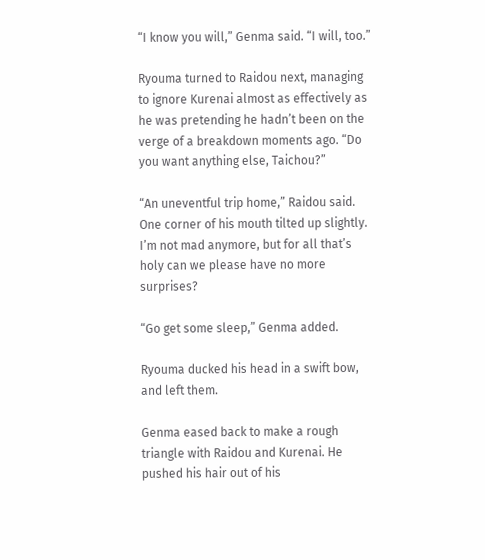“I know you will,” Genma said. “I will, too.”

Ryouma turned to Raidou next, managing to ignore Kurenai almost as effectively as he was pretending he hadn’t been on the verge of a breakdown moments ago. “Do you want anything else, Taichou?”

“An uneventful trip home,” Raidou said. One corner of his mouth tilted up slightly. I’m not mad anymore, but for all that’s holy can we please have no more surprises?

“Go get some sleep,” Genma added.

Ryouma ducked his head in a swift bow, and left them.

Genma eased back to make a rough triangle with Raidou and Kurenai. He pushed his hair out of his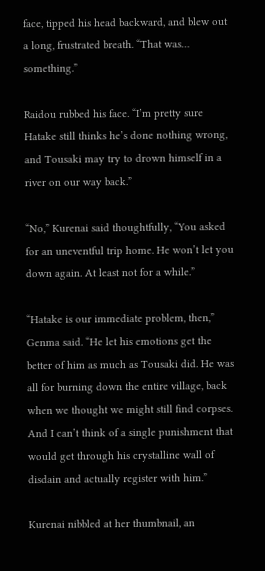face, tipped his head backward, and blew out a long, frustrated breath. “That was… something.”

Raidou rubbed his face. “I’m pretty sure Hatake still thinks he’s done nothing wrong, and Tousaki may try to drown himself in a river on our way back.”

“No,” Kurenai said thoughtfully, “You asked for an uneventful trip home. He won’t let you down again. At least not for a while.”

“Hatake is our immediate problem, then,” Genma said. “He let his emotions get the better of him as much as Tousaki did. He was all for burning down the entire village, back when we thought we might still find corpses. And I can’t think of a single punishment that would get through his crystalline wall of disdain and actually register with him.”

Kurenai nibbled at her thumbnail, an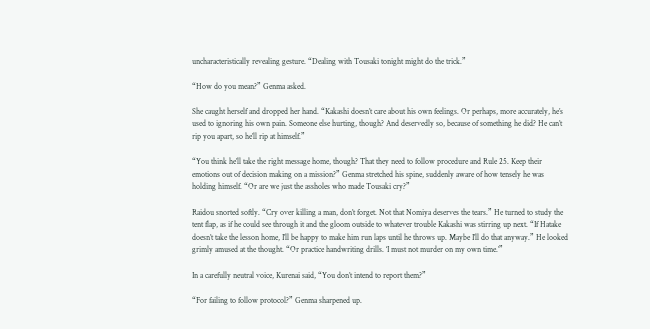uncharacteristically revealing gesture. “Dealing with Tousaki tonight might do the trick.”

“How do you mean?” Genma asked.

She caught herself and dropped her hand. “Kakashi doesn’t care about his own feelings. Or perhaps, more accurately, he’s used to ignoring his own pain. Someone else hurting, though? And deservedly so, because of something he did? He can’t rip you apart, so he’ll rip at himself.”

“You think he’ll take the right message home, though? That they need to follow procedure and Rule 25. Keep their emotions out of decision making on a mission?” Genma stretched his spine, suddenly aware of how tensely he was holding himself. “Or are we just the assholes who made Tousaki cry?”

Raidou snorted softly. “Cry over killing a man, don’t forget. Not that Nomiya deserves the tears.” He turned to study the tent flap, as if he could see through it and the gloom outside to whatever trouble Kakashi was stirring up next. “If Hatake doesn’t take the lesson home, I’ll be happy to make him run laps until he throws up. Maybe I’ll do that anyway.” He looked grimly amused at the thought. “Or practice handwriting drills. ‘I must not murder on my own time.’”

In a carefully neutral voice, Kurenai said, “You don’t intend to report them?”

“For failing to follow protocol?” Genma sharpened up.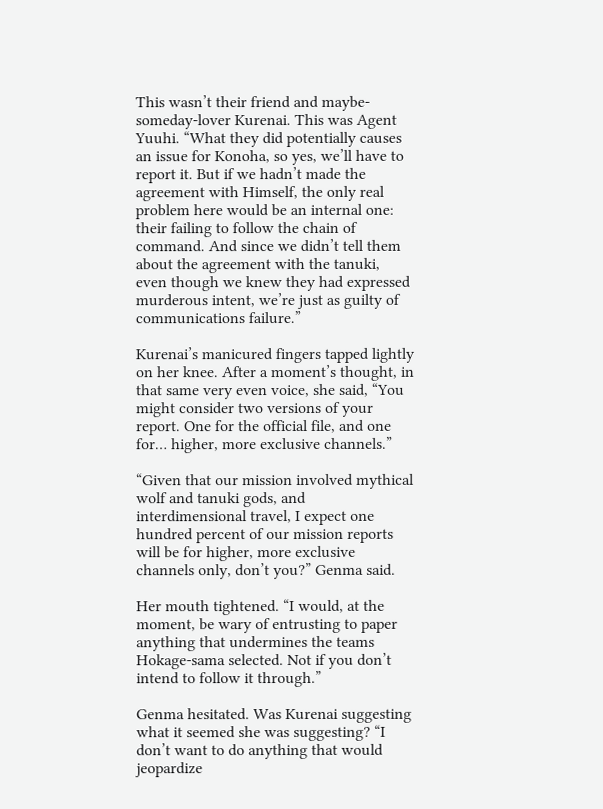This wasn’t their friend and maybe-someday-lover Kurenai. This was Agent Yuuhi. “What they did potentially causes an issue for Konoha, so yes, we’ll have to report it. But if we hadn’t made the agreement with Himself, the only real problem here would be an internal one: their failing to follow the chain of command. And since we didn’t tell them about the agreement with the tanuki, even though we knew they had expressed murderous intent, we’re just as guilty of communications failure.”

Kurenai’s manicured fingers tapped lightly on her knee. After a moment’s thought, in that same very even voice, she said, “You might consider two versions of your report. One for the official file, and one for… higher, more exclusive channels.”

“Given that our mission involved mythical wolf and tanuki gods, and interdimensional travel, I expect one hundred percent of our mission reports will be for higher, more exclusive channels only, don’t you?” Genma said.

Her mouth tightened. “I would, at the moment, be wary of entrusting to paper anything that undermines the teams Hokage-sama selected. Not if you don’t intend to follow it through.”

Genma hesitated. Was Kurenai suggesting what it seemed she was suggesting? “I don’t want to do anything that would jeopardize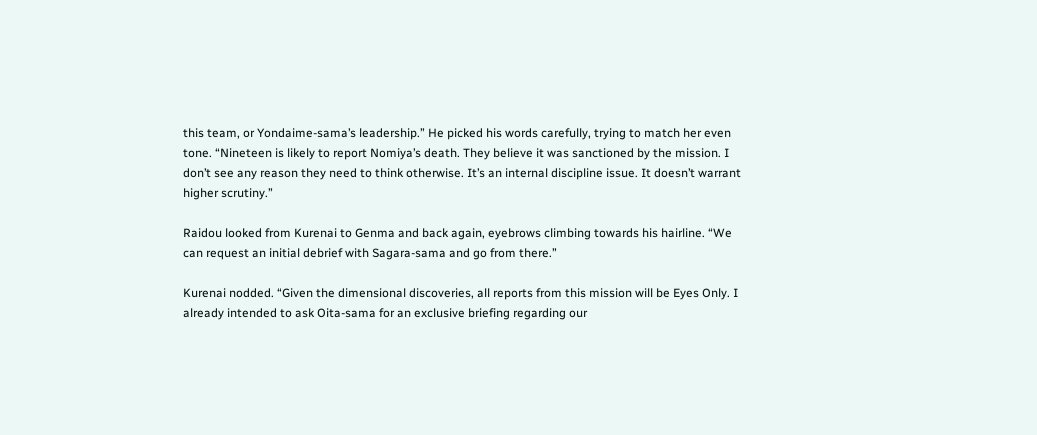this team, or Yondaime-sama’s leadership.” He picked his words carefully, trying to match her even tone. “Nineteen is likely to report Nomiya’s death. They believe it was sanctioned by the mission. I don’t see any reason they need to think otherwise. It’s an internal discipline issue. It doesn’t warrant higher scrutiny.”

Raidou looked from Kurenai to Genma and back again, eyebrows climbing towards his hairline. “We can request an initial debrief with Sagara-sama and go from there.”

Kurenai nodded. “Given the dimensional discoveries, all reports from this mission will be Eyes Only. I already intended to ask Oita-sama for an exclusive briefing regarding our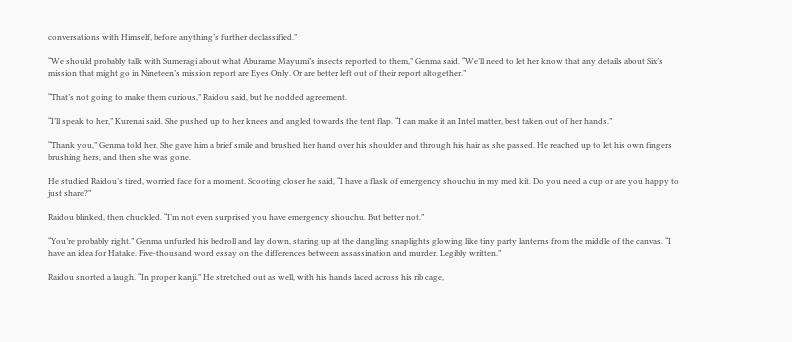conversations with Himself, before anything’s further declassified.”

“We should probably talk with Sumeragi about what Aburame Mayumi’s insects reported to them,” Genma said. “We’ll need to let her know that any details about Six’s mission that might go in Nineteen’s mission report are Eyes Only. Or are better left out of their report altogether.”

“That’s not going to make them curious,” Raidou said, but he nodded agreement.

“I’ll speak to her,” Kurenai said. She pushed up to her knees and angled towards the tent flap. “I can make it an Intel matter, best taken out of her hands.”

“Thank you,” Genma told her. She gave him a brief smile and brushed her hand over his shoulder and through his hair as she passed. He reached up to let his own fingers brushing hers, and then she was gone.

He studied Raidou’s tired, worried face for a moment. Scooting closer he said, “I have a flask of emergency shouchu in my med kit. Do you need a cup or are you happy to just share?”

Raidou blinked, then chuckled. “I’m not even surprised you have emergency shouchu. But better not.”

“You’re probably right.” Genma unfurled his bedroll and lay down, staring up at the dangling snaplights glowing like tiny party lanterns from the middle of the canvas. “I have an idea for Hatake. Five-thousand word essay on the differences between assassination and murder. Legibly written.”

Raidou snorted a laugh. “In proper kanji.” He stretched out as well, with his hands laced across his rib cage,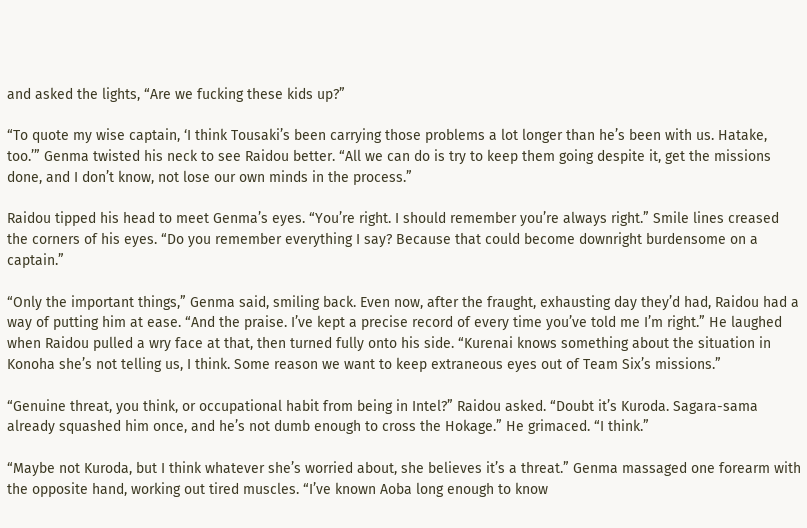and asked the lights, “Are we fucking these kids up?”

“To quote my wise captain, ‘I think Tousaki’s been carrying those problems a lot longer than he’s been with us. Hatake, too.’” Genma twisted his neck to see Raidou better. “All we can do is try to keep them going despite it, get the missions done, and I don’t know, not lose our own minds in the process.”

Raidou tipped his head to meet Genma’s eyes. “You’re right. I should remember you’re always right.” Smile lines creased the corners of his eyes. “Do you remember everything I say? Because that could become downright burdensome on a captain.”

“Only the important things,” Genma said, smiling back. Even now, after the fraught, exhausting day they’d had, Raidou had a way of putting him at ease. “And the praise. I’ve kept a precise record of every time you’ve told me I’m right.” He laughed when Raidou pulled a wry face at that, then turned fully onto his side. “Kurenai knows something about the situation in Konoha she’s not telling us, I think. Some reason we want to keep extraneous eyes out of Team Six’s missions.”

“Genuine threat, you think, or occupational habit from being in Intel?” Raidou asked. “Doubt it’s Kuroda. Sagara-sama already squashed him once, and he’s not dumb enough to cross the Hokage.” He grimaced. “I think.”

“Maybe not Kuroda, but I think whatever she’s worried about, she believes it’s a threat.” Genma massaged one forearm with the opposite hand, working out tired muscles. “I’ve known Aoba long enough to know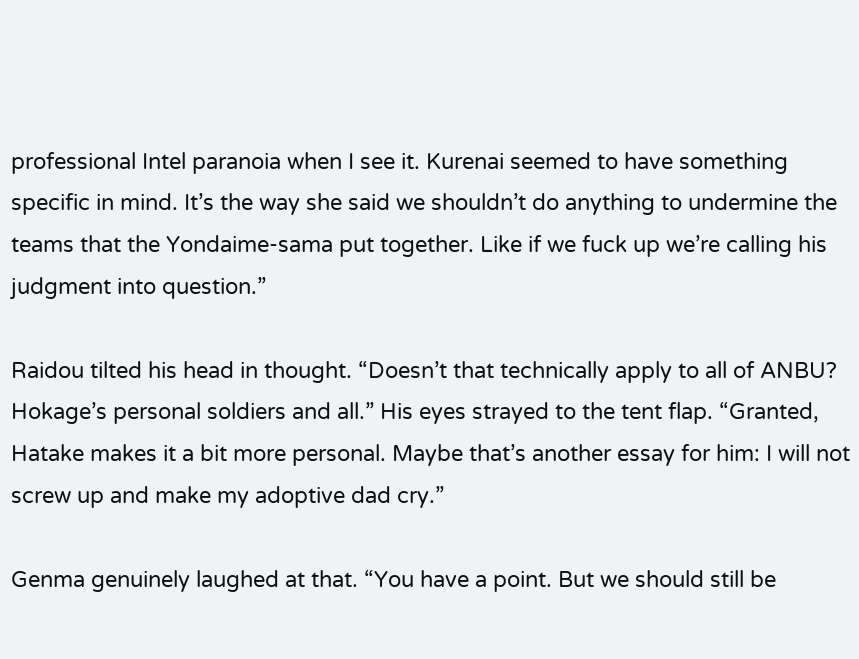professional Intel paranoia when I see it. Kurenai seemed to have something specific in mind. It’s the way she said we shouldn’t do anything to undermine the teams that the Yondaime-sama put together. Like if we fuck up we’re calling his judgment into question.”

Raidou tilted his head in thought. “Doesn’t that technically apply to all of ANBU? Hokage’s personal soldiers and all.” His eyes strayed to the tent flap. “Granted, Hatake makes it a bit more personal. Maybe that’s another essay for him: I will not screw up and make my adoptive dad cry.”

Genma genuinely laughed at that. “You have a point. But we should still be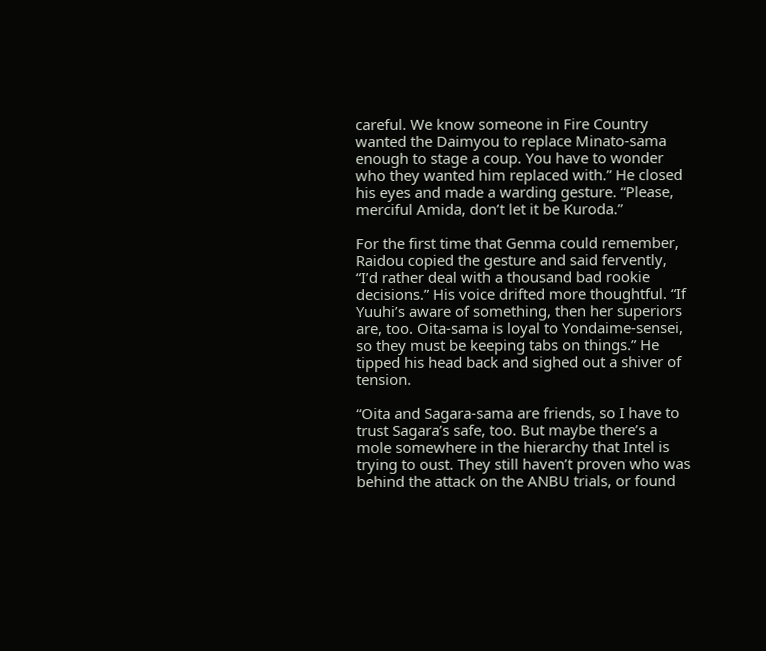careful. We know someone in Fire Country wanted the Daimyou to replace Minato-sama enough to stage a coup. You have to wonder who they wanted him replaced with.” He closed his eyes and made a warding gesture. “Please, merciful Amida, don’t let it be Kuroda.”

For the first time that Genma could remember, Raidou copied the gesture and said fervently, “I’d rather deal with a thousand bad rookie decisions.” His voice drifted more thoughtful. “If Yuuhi’s aware of something, then her superiors are, too. Oita-sama is loyal to Yondaime-sensei, so they must be keeping tabs on things.” He tipped his head back and sighed out a shiver of tension.

“Oita and Sagara-sama are friends, so I have to trust Sagara’s safe, too. But maybe there’s a mole somewhere in the hierarchy that Intel is trying to oust. They still haven’t proven who was behind the attack on the ANBU trials, or found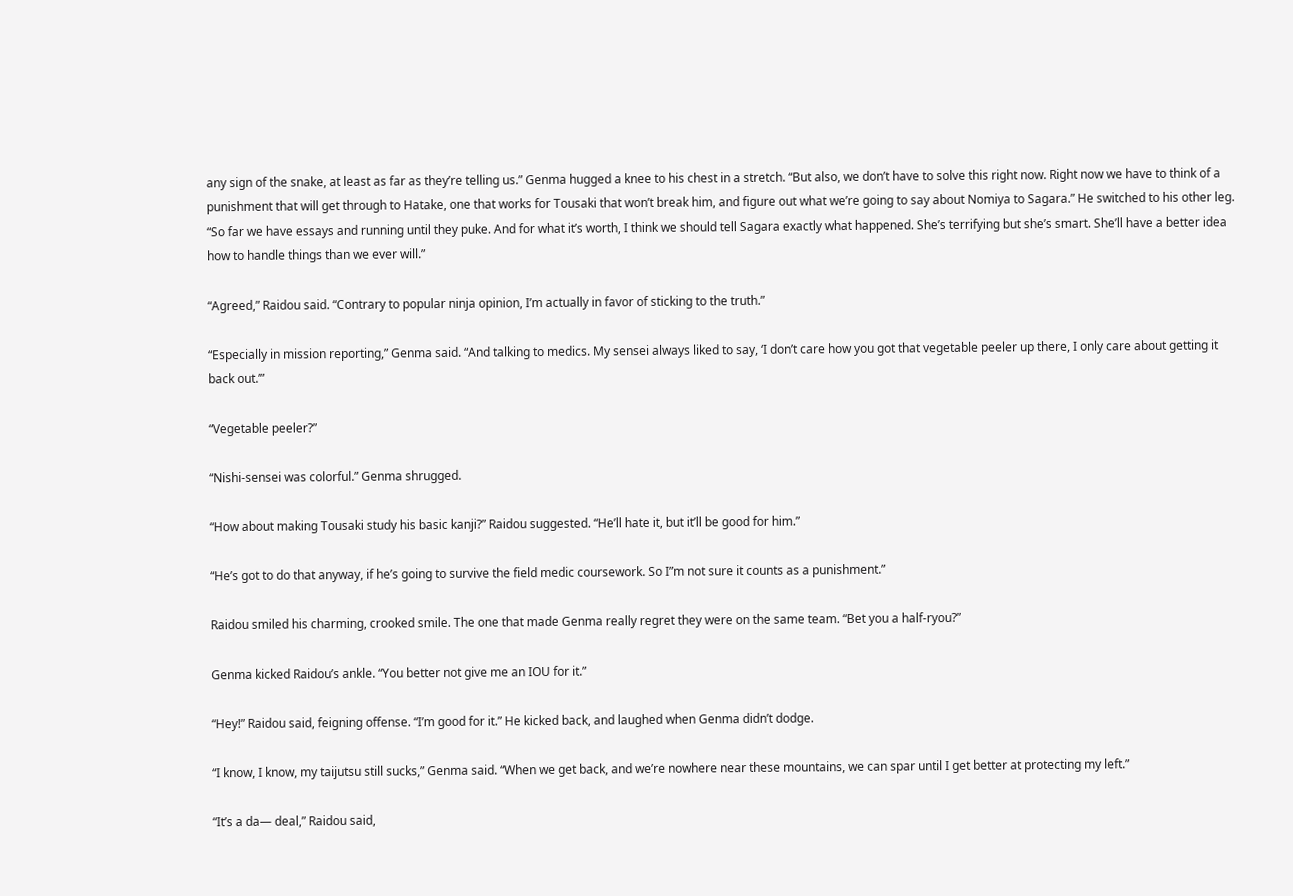any sign of the snake, at least as far as they’re telling us.” Genma hugged a knee to his chest in a stretch. “But also, we don’t have to solve this right now. Right now we have to think of a punishment that will get through to Hatake, one that works for Tousaki that won’t break him, and figure out what we’re going to say about Nomiya to Sagara.” He switched to his other leg. “So far we have essays and running until they puke. And for what it’s worth, I think we should tell Sagara exactly what happened. She’s terrifying but she’s smart. She’ll have a better idea how to handle things than we ever will.”

“Agreed,” Raidou said. “Contrary to popular ninja opinion, I’m actually in favor of sticking to the truth.”

“Especially in mission reporting,” Genma said. “And talking to medics. My sensei always liked to say, ‘I don’t care how you got that vegetable peeler up there, I only care about getting it back out.’”

“Vegetable peeler?”

“Nishi-sensei was colorful.” Genma shrugged.

“How about making Tousaki study his basic kanji?” Raidou suggested. “He’ll hate it, but it’ll be good for him.”

“He’s got to do that anyway, if he’s going to survive the field medic coursework. So I”m not sure it counts as a punishment.”

Raidou smiled his charming, crooked smile. The one that made Genma really regret they were on the same team. “Bet you a half-ryou?”

Genma kicked Raidou’s ankle. “You better not give me an IOU for it.”

“Hey!” Raidou said, feigning offense. “I’m good for it.” He kicked back, and laughed when Genma didn’t dodge.

“I know, I know, my taijutsu still sucks,” Genma said. “When we get back, and we’re nowhere near these mountains, we can spar until I get better at protecting my left.”

“It’s a da— deal,” Raidou said,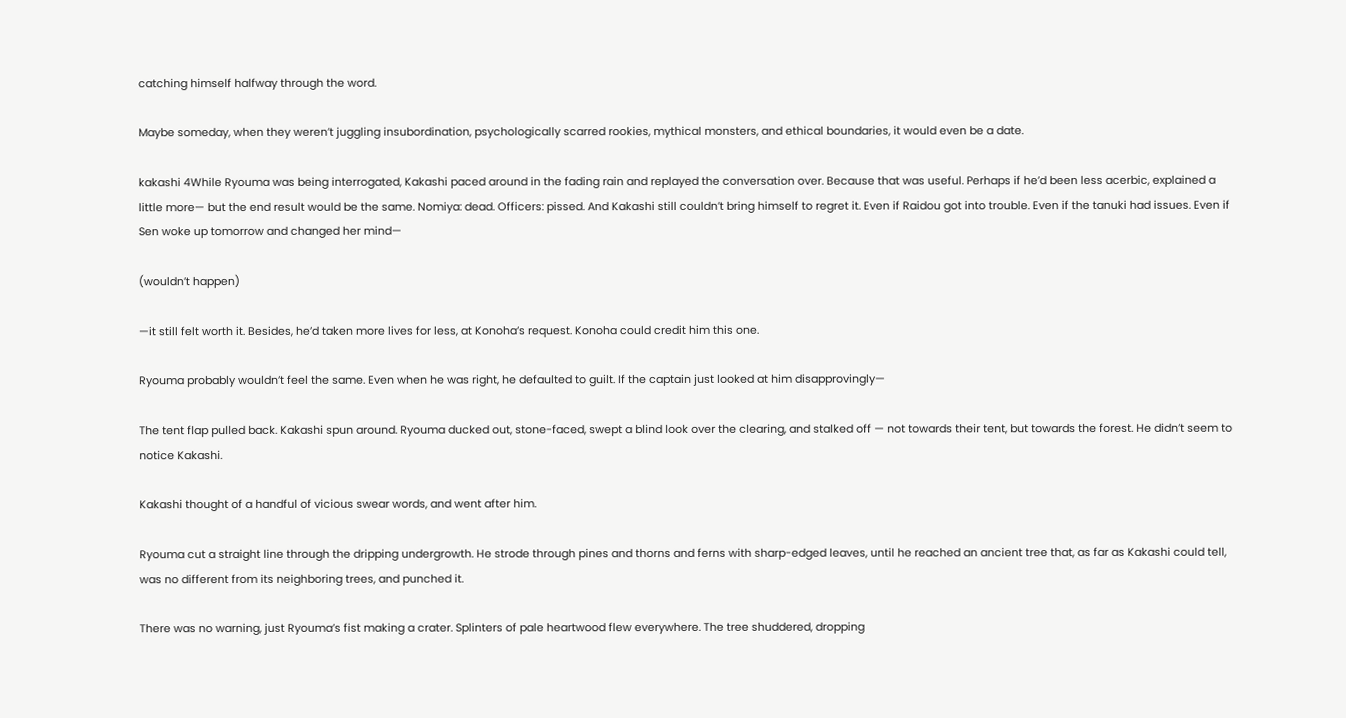catching himself halfway through the word.

Maybe someday, when they weren’t juggling insubordination, psychologically scarred rookies, mythical monsters, and ethical boundaries, it would even be a date.

kakashi 4While Ryouma was being interrogated, Kakashi paced around in the fading rain and replayed the conversation over. Because that was useful. Perhaps if he’d been less acerbic, explained a little more— but the end result would be the same. Nomiya: dead. Officers: pissed. And Kakashi still couldn’t bring himself to regret it. Even if Raidou got into trouble. Even if the tanuki had issues. Even if Sen woke up tomorrow and changed her mind—

(wouldn’t happen)

—it still felt worth it. Besides, he’d taken more lives for less, at Konoha’s request. Konoha could credit him this one.

Ryouma probably wouldn’t feel the same. Even when he was right, he defaulted to guilt. If the captain just looked at him disapprovingly—

The tent flap pulled back. Kakashi spun around. Ryouma ducked out, stone-faced, swept a blind look over the clearing, and stalked off — not towards their tent, but towards the forest. He didn’t seem to notice Kakashi.

Kakashi thought of a handful of vicious swear words, and went after him.

Ryouma cut a straight line through the dripping undergrowth. He strode through pines and thorns and ferns with sharp-edged leaves, until he reached an ancient tree that, as far as Kakashi could tell, was no different from its neighboring trees, and punched it.

There was no warning, just Ryouma’s fist making a crater. Splinters of pale heartwood flew everywhere. The tree shuddered, dropping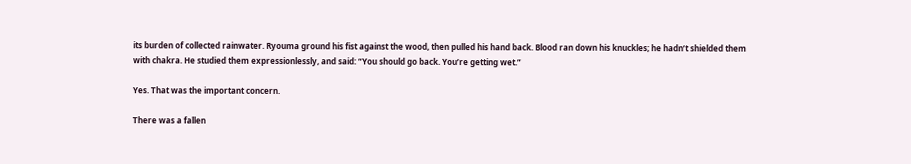its burden of collected rainwater. Ryouma ground his fist against the wood, then pulled his hand back. Blood ran down his knuckles; he hadn’t shielded them with chakra. He studied them expressionlessly, and said: “You should go back. You’re getting wet.”

Yes. That was the important concern.

There was a fallen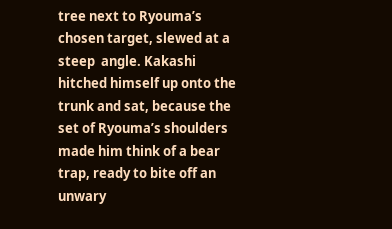tree next to Ryouma’s chosen target, slewed at a steep  angle. Kakashi hitched himself up onto the trunk and sat, because the set of Ryouma’s shoulders made him think of a bear trap, ready to bite off an unwary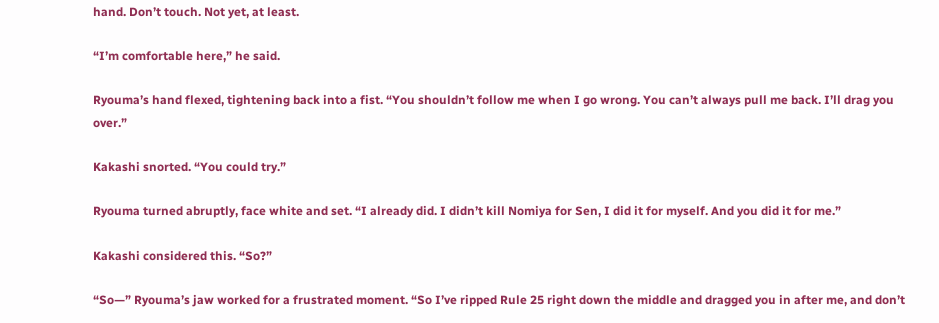hand. Don’t touch. Not yet, at least.

“I’m comfortable here,” he said.

Ryouma’s hand flexed, tightening back into a fist. “You shouldn’t follow me when I go wrong. You can’t always pull me back. I’ll drag you over.”

Kakashi snorted. “You could try.”

Ryouma turned abruptly, face white and set. “I already did. I didn’t kill Nomiya for Sen, I did it for myself. And you did it for me.”

Kakashi considered this. “So?”

“So—” Ryouma’s jaw worked for a frustrated moment. “So I’ve ripped Rule 25 right down the middle and dragged you in after me, and don’t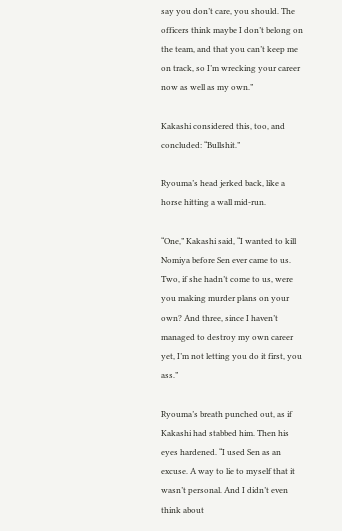say you don’t care, you should. The officers think maybe I don’t belong on the team, and that you can’t keep me on track, so I’m wrecking your career now as well as my own.”

Kakashi considered this, too, and concluded: “Bullshit.”

Ryouma’s head jerked back, like a horse hitting a wall mid-run.

“One,” Kakashi said, “I wanted to kill Nomiya before Sen ever came to us. Two, if she hadn’t come to us, were you making murder plans on your own? And three, since I haven’t managed to destroy my own career yet, I’m not letting you do it first, you ass.”

Ryouma’s breath punched out, as if Kakashi had stabbed him. Then his eyes hardened. “I used Sen as an excuse. A way to lie to myself that it wasn’t personal. And I didn’t even think about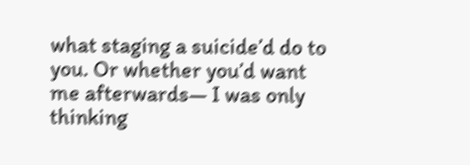what staging a suicide’d do to you. Or whether you’d want me afterwards— I was only thinking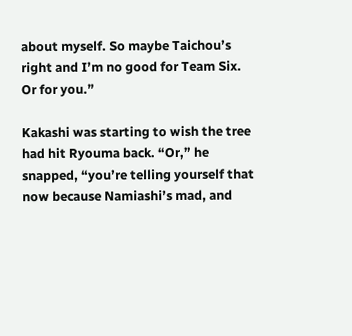about myself. So maybe Taichou’s right and I’m no good for Team Six. Or for you.”

Kakashi was starting to wish the tree had hit Ryouma back. “Or,” he snapped, “you’re telling yourself that now because Namiashi’s mad, and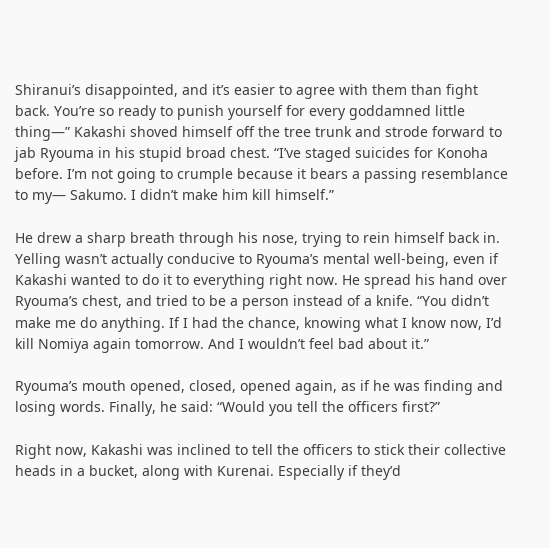Shiranui’s disappointed, and it’s easier to agree with them than fight back. You’re so ready to punish yourself for every goddamned little thing—” Kakashi shoved himself off the tree trunk and strode forward to jab Ryouma in his stupid broad chest. “I’ve staged suicides for Konoha before. I’m not going to crumple because it bears a passing resemblance to my— Sakumo. I didn’t make him kill himself.”

He drew a sharp breath through his nose, trying to rein himself back in. Yelling wasn’t actually conducive to Ryouma’s mental well-being, even if Kakashi wanted to do it to everything right now. He spread his hand over Ryouma’s chest, and tried to be a person instead of a knife. “You didn’t make me do anything. If I had the chance, knowing what I know now, I’d kill Nomiya again tomorrow. And I wouldn’t feel bad about it.”

Ryouma’s mouth opened, closed, opened again, as if he was finding and losing words. Finally, he said: “Would you tell the officers first?”

Right now, Kakashi was inclined to tell the officers to stick their collective heads in a bucket, along with Kurenai. Especially if they’d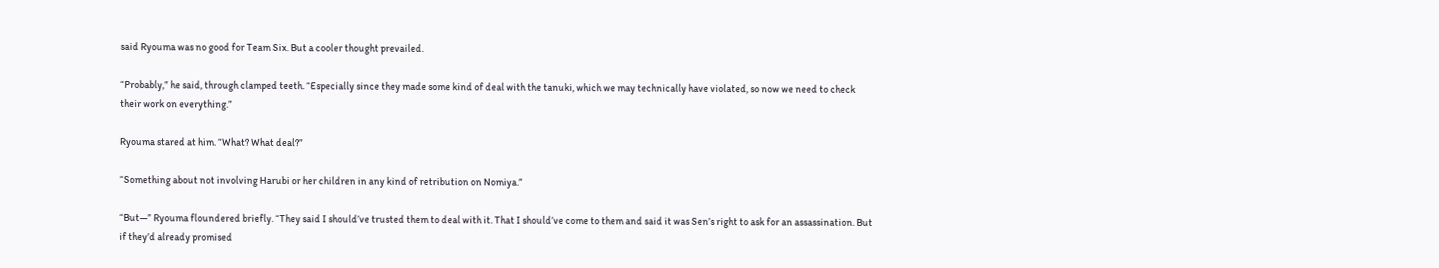said Ryouma was no good for Team Six. But a cooler thought prevailed.

“Probably,” he said, through clamped teeth. “Especially since they made some kind of deal with the tanuki, which we may technically have violated, so now we need to check their work on everything.”

Ryouma stared at him. “What? What deal?”

“Something about not involving Harubi or her children in any kind of retribution on Nomiya.”

“But—” Ryouma floundered briefly. “They said I should’ve trusted them to deal with it. That I should’ve come to them and said it was Sen’s right to ask for an assassination. But if they’d already promised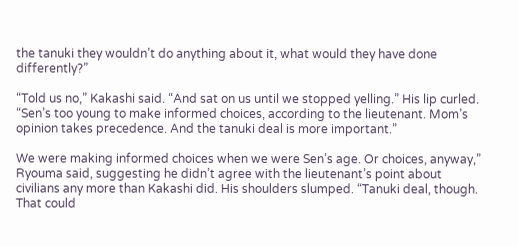the tanuki they wouldn’t do anything about it, what would they have done differently?”

“Told us no,” Kakashi said. “And sat on us until we stopped yelling.” His lip curled. “Sen’s too young to make informed choices, according to the lieutenant. Mom’s opinion takes precedence. And the tanuki deal is more important.”

We were making informed choices when we were Sen’s age. Or choices, anyway,” Ryouma said, suggesting he didn’t agree with the lieutenant’s point about civilians any more than Kakashi did. His shoulders slumped. “Tanuki deal, though. That could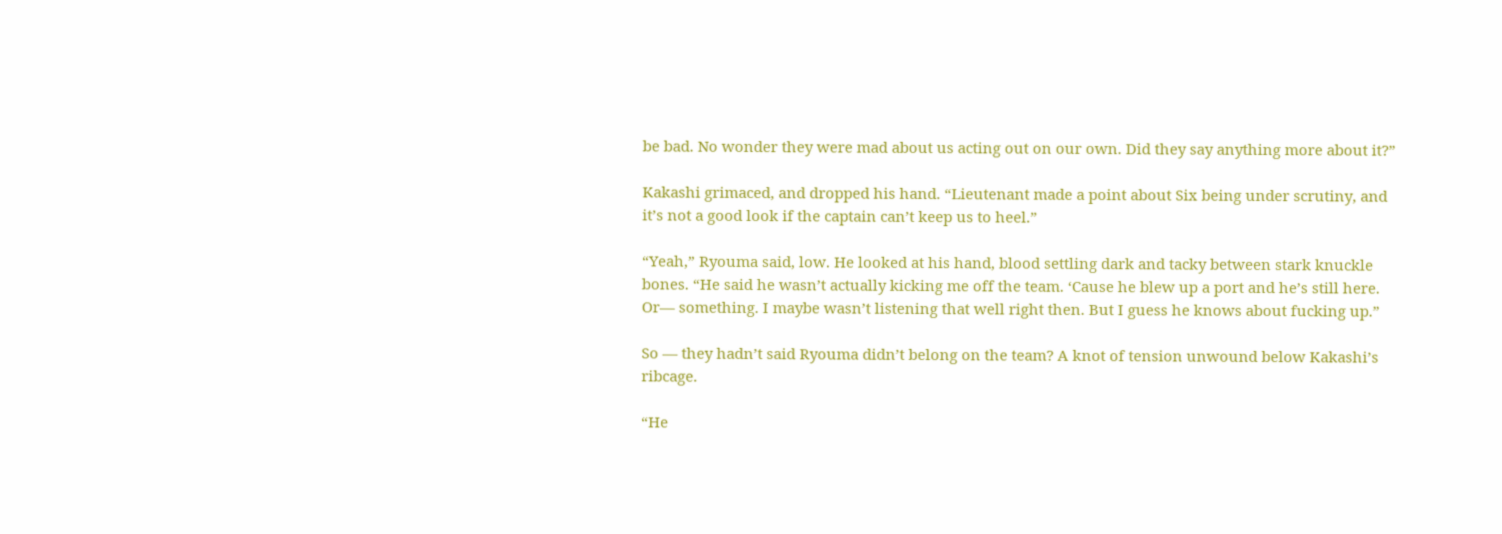be bad. No wonder they were mad about us acting out on our own. Did they say anything more about it?”

Kakashi grimaced, and dropped his hand. “Lieutenant made a point about Six being under scrutiny, and it’s not a good look if the captain can’t keep us to heel.”

“Yeah,” Ryouma said, low. He looked at his hand, blood settling dark and tacky between stark knuckle bones. “He said he wasn’t actually kicking me off the team. ‘Cause he blew up a port and he’s still here. Or— something. I maybe wasn’t listening that well right then. But I guess he knows about fucking up.”

So — they hadn’t said Ryouma didn’t belong on the team? A knot of tension unwound below Kakashi’s ribcage.

“He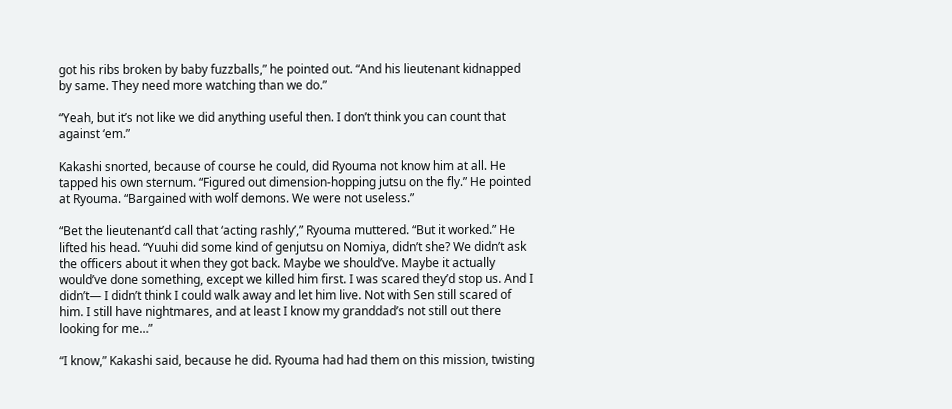got his ribs broken by baby fuzzballs,” he pointed out. “And his lieutenant kidnapped by same. They need more watching than we do.”

“Yeah, but it’s not like we did anything useful then. I don’t think you can count that against ‘em.”

Kakashi snorted, because of course he could, did Ryouma not know him at all. He tapped his own sternum. “Figured out dimension-hopping jutsu on the fly.” He pointed at Ryouma. “Bargained with wolf demons. We were not useless.”

“Bet the lieutenant’d call that ‘acting rashly’,” Ryouma muttered. “But it worked.” He lifted his head. “Yuuhi did some kind of genjutsu on Nomiya, didn’t she? We didn’t ask the officers about it when they got back. Maybe we should’ve. Maybe it actually would’ve done something, except we killed him first. I was scared they’d stop us. And I didn’t— I didn’t think I could walk away and let him live. Not with Sen still scared of him. I still have nightmares, and at least I know my granddad’s not still out there looking for me…”

“I know,” Kakashi said, because he did. Ryouma had had them on this mission, twisting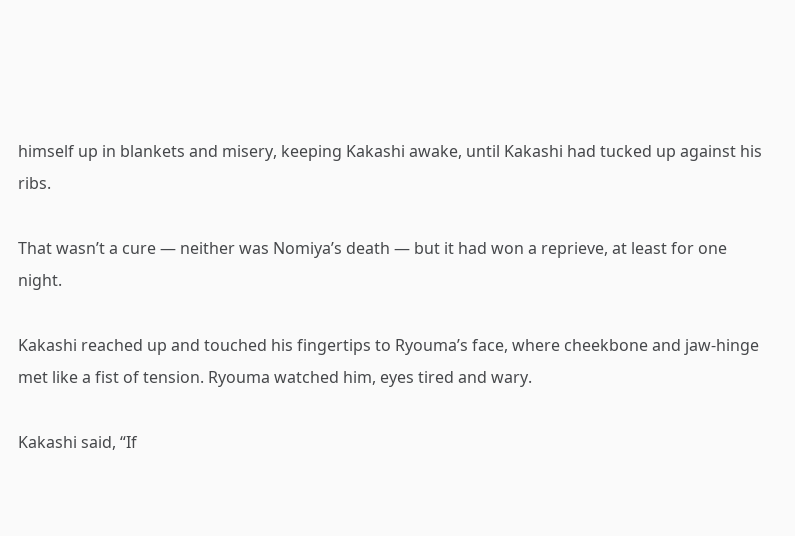himself up in blankets and misery, keeping Kakashi awake, until Kakashi had tucked up against his ribs.

That wasn’t a cure — neither was Nomiya’s death — but it had won a reprieve, at least for one night.

Kakashi reached up and touched his fingertips to Ryouma’s face, where cheekbone and jaw-hinge met like a fist of tension. Ryouma watched him, eyes tired and wary.

Kakashi said, “If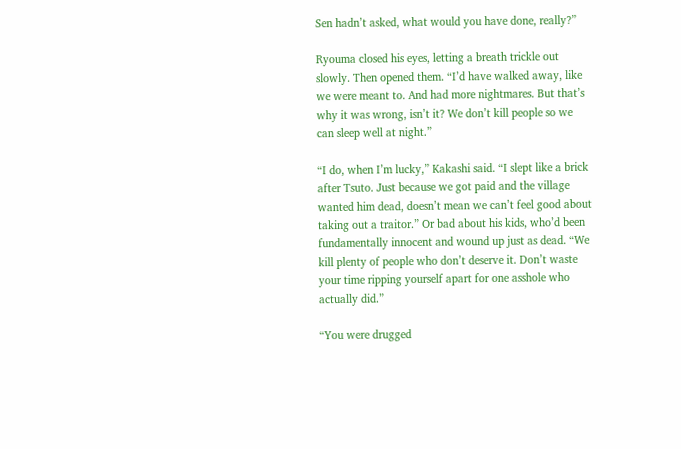Sen hadn’t asked, what would you have done, really?”

Ryouma closed his eyes, letting a breath trickle out slowly. Then opened them. “I’d have walked away, like we were meant to. And had more nightmares. But that’s why it was wrong, isn’t it? We don’t kill people so we can sleep well at night.”

“I do, when I’m lucky,” Kakashi said. “I slept like a brick after Tsuto. Just because we got paid and the village wanted him dead, doesn’t mean we can’t feel good about taking out a traitor.” Or bad about his kids, who’d been fundamentally innocent and wound up just as dead. “We kill plenty of people who don’t deserve it. Don’t waste your time ripping yourself apart for one asshole who actually did.”

“You were drugged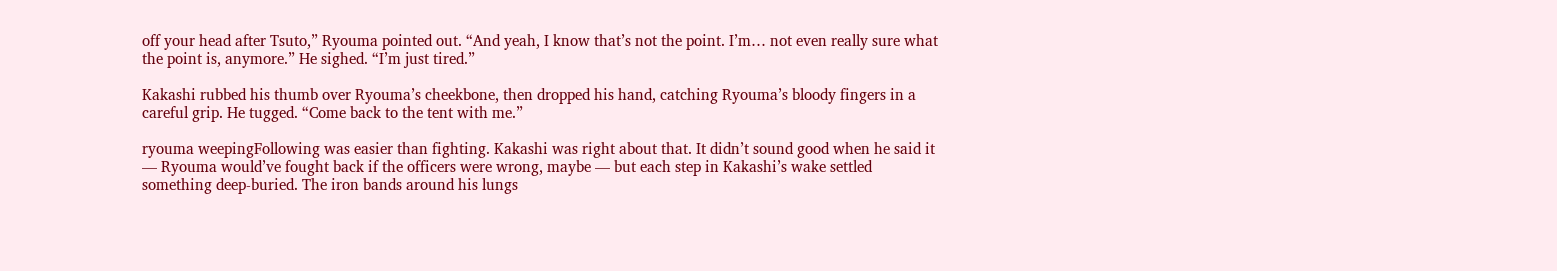off your head after Tsuto,” Ryouma pointed out. “And yeah, I know that’s not the point. I’m… not even really sure what the point is, anymore.” He sighed. “I’m just tired.”

Kakashi rubbed his thumb over Ryouma’s cheekbone, then dropped his hand, catching Ryouma’s bloody fingers in a careful grip. He tugged. “Come back to the tent with me.”

ryouma weepingFollowing was easier than fighting. Kakashi was right about that. It didn’t sound good when he said it — Ryouma would’ve fought back if the officers were wrong, maybe — but each step in Kakashi’s wake settled something deep-buried. The iron bands around his lungs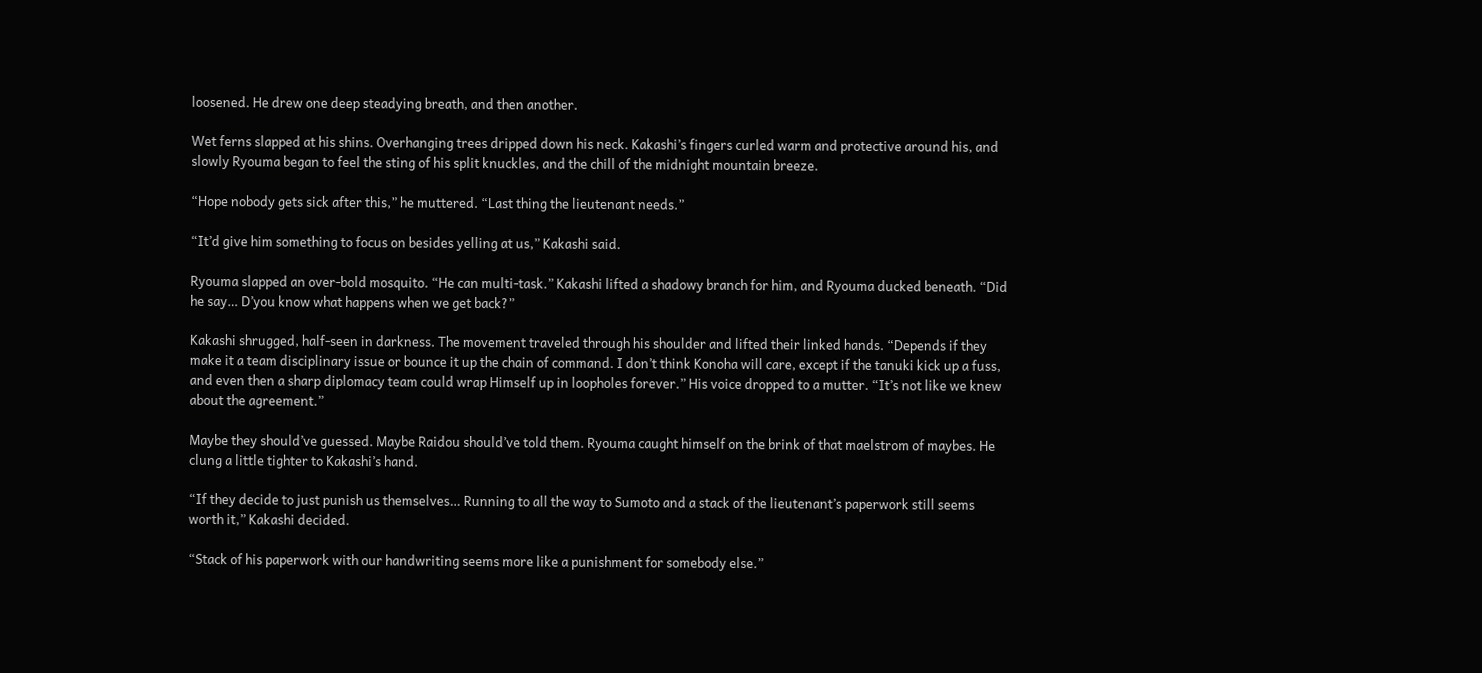loosened. He drew one deep steadying breath, and then another.

Wet ferns slapped at his shins. Overhanging trees dripped down his neck. Kakashi’s fingers curled warm and protective around his, and slowly Ryouma began to feel the sting of his split knuckles, and the chill of the midnight mountain breeze.

“Hope nobody gets sick after this,” he muttered. “Last thing the lieutenant needs.”

“It’d give him something to focus on besides yelling at us,” Kakashi said.

Ryouma slapped an over-bold mosquito. “He can multi-task.” Kakashi lifted a shadowy branch for him, and Ryouma ducked beneath. “Did he say… D’you know what happens when we get back?”

Kakashi shrugged, half-seen in darkness. The movement traveled through his shoulder and lifted their linked hands. “Depends if they make it a team disciplinary issue or bounce it up the chain of command. I don’t think Konoha will care, except if the tanuki kick up a fuss, and even then a sharp diplomacy team could wrap Himself up in loopholes forever.” His voice dropped to a mutter. “It’s not like we knew about the agreement.”

Maybe they should’ve guessed. Maybe Raidou should’ve told them. Ryouma caught himself on the brink of that maelstrom of maybes. He clung a little tighter to Kakashi’s hand.

“If they decide to just punish us themselves… Running to all the way to Sumoto and a stack of the lieutenant’s paperwork still seems worth it,” Kakashi decided.

“Stack of his paperwork with our handwriting seems more like a punishment for somebody else.”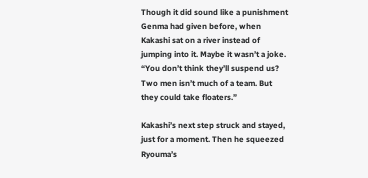Though it did sound like a punishment Genma had given before, when Kakashi sat on a river instead of jumping into it. Maybe it wasn’t a joke. “You don’t think they’ll suspend us? Two men isn’t much of a team. But they could take floaters.”

Kakashi’s next step struck and stayed, just for a moment. Then he squeezed Ryouma’s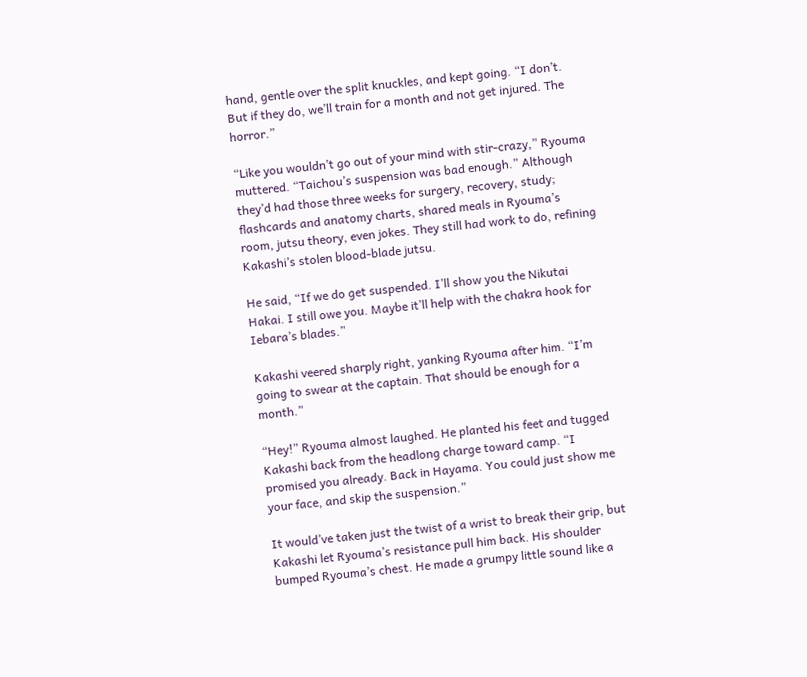hand, gentle over the split knuckles, and kept going. “I don’t. But if they do, we’ll train for a month and not get injured. The horror.”

“Like you wouldn’t go out of your mind with stir-crazy,” Ryouma muttered. “Taichou’s suspension was bad enough.” Although they’d had those three weeks for surgery, recovery, study; flashcards and anatomy charts, shared meals in Ryouma’s room, jutsu theory, even jokes. They still had work to do, refining Kakashi’s stolen blood-blade jutsu.

He said, “If we do get suspended. I’ll show you the Nikutai Hakai. I still owe you. Maybe it’ll help with the chakra hook for Iebara’s blades.”

Kakashi veered sharply right, yanking Ryouma after him. “I’m going to swear at the captain. That should be enough for a month.”

“Hey!” Ryouma almost laughed. He planted his feet and tugged Kakashi back from the headlong charge toward camp. “I promised you already. Back in Hayama. You could just show me your face, and skip the suspension.”

It would’ve taken just the twist of a wrist to break their grip, but Kakashi let Ryouma’s resistance pull him back. His shoulder bumped Ryouma’s chest. He made a grumpy little sound like a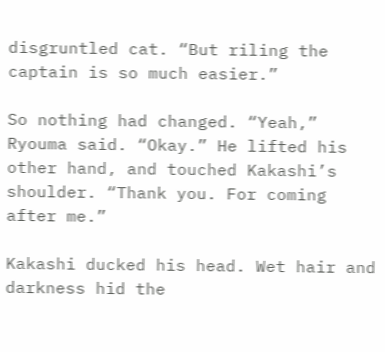disgruntled cat. “But riling the captain is so much easier.”

So nothing had changed. “Yeah,” Ryouma said. “Okay.” He lifted his other hand, and touched Kakashi’s shoulder. “Thank you. For coming after me.”

Kakashi ducked his head. Wet hair and darkness hid the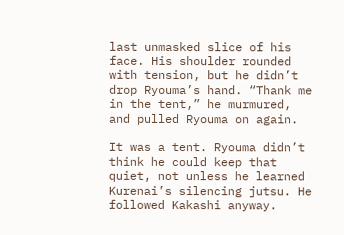last unmasked slice of his face. His shoulder rounded with tension, but he didn’t drop Ryouma’s hand. “Thank me in the tent,” he murmured, and pulled Ryouma on again.

It was a tent. Ryouma didn’t think he could keep that quiet, not unless he learned Kurenai’s silencing jutsu. He followed Kakashi anyway.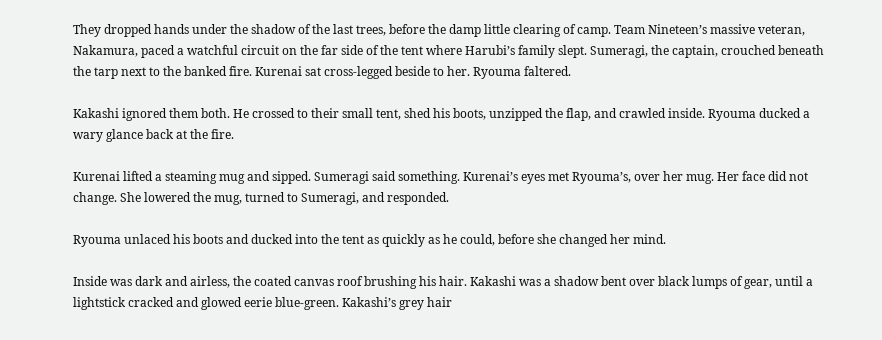They dropped hands under the shadow of the last trees, before the damp little clearing of camp. Team Nineteen’s massive veteran, Nakamura, paced a watchful circuit on the far side of the tent where Harubi’s family slept. Sumeragi, the captain, crouched beneath the tarp next to the banked fire. Kurenai sat cross-legged beside to her. Ryouma faltered.

Kakashi ignored them both. He crossed to their small tent, shed his boots, unzipped the flap, and crawled inside. Ryouma ducked a wary glance back at the fire.

Kurenai lifted a steaming mug and sipped. Sumeragi said something. Kurenai’s eyes met Ryouma’s, over her mug. Her face did not change. She lowered the mug, turned to Sumeragi, and responded.

Ryouma unlaced his boots and ducked into the tent as quickly as he could, before she changed her mind.

Inside was dark and airless, the coated canvas roof brushing his hair. Kakashi was a shadow bent over black lumps of gear, until a lightstick cracked and glowed eerie blue-green. Kakashi’s grey hair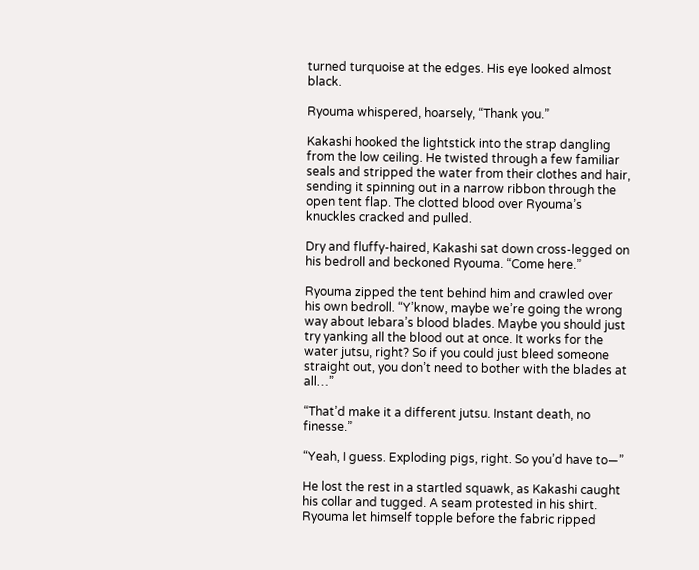turned turquoise at the edges. His eye looked almost black.

Ryouma whispered, hoarsely, “Thank you.”

Kakashi hooked the lightstick into the strap dangling from the low ceiling. He twisted through a few familiar seals and stripped the water from their clothes and hair, sending it spinning out in a narrow ribbon through the open tent flap. The clotted blood over Ryouma’s knuckles cracked and pulled.

Dry and fluffy-haired, Kakashi sat down cross-legged on his bedroll and beckoned Ryouma. “Come here.”

Ryouma zipped the tent behind him and crawled over his own bedroll. “Y’know, maybe we’re going the wrong way about Iebara’s blood blades. Maybe you should just try yanking all the blood out at once. It works for the water jutsu, right? So if you could just bleed someone straight out, you don’t need to bother with the blades at all…”

“That’d make it a different jutsu. Instant death, no finesse.”

“Yeah, I guess. Exploding pigs, right. So you’d have to—”

He lost the rest in a startled squawk, as Kakashi caught his collar and tugged. A seam protested in his shirt. Ryouma let himself topple before the fabric ripped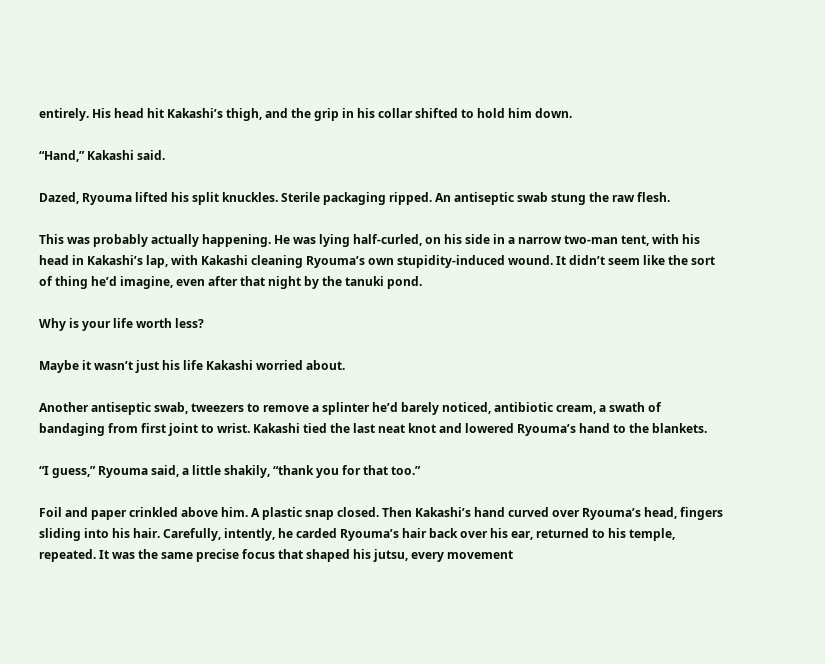entirely. His head hit Kakashi’s thigh, and the grip in his collar shifted to hold him down.

“Hand,” Kakashi said.

Dazed, Ryouma lifted his split knuckles. Sterile packaging ripped. An antiseptic swab stung the raw flesh.

This was probably actually happening. He was lying half-curled, on his side in a narrow two-man tent, with his head in Kakashi’s lap, with Kakashi cleaning Ryouma’s own stupidity-induced wound. It didn’t seem like the sort of thing he’d imagine, even after that night by the tanuki pond.

Why is your life worth less?

Maybe it wasn’t just his life Kakashi worried about.

Another antiseptic swab, tweezers to remove a splinter he’d barely noticed, antibiotic cream, a swath of bandaging from first joint to wrist. Kakashi tied the last neat knot and lowered Ryouma’s hand to the blankets.

“I guess,” Ryouma said, a little shakily, “thank you for that too.”

Foil and paper crinkled above him. A plastic snap closed. Then Kakashi’s hand curved over Ryouma’s head, fingers sliding into his hair. Carefully, intently, he carded Ryouma’s hair back over his ear, returned to his temple, repeated. It was the same precise focus that shaped his jutsu, every movement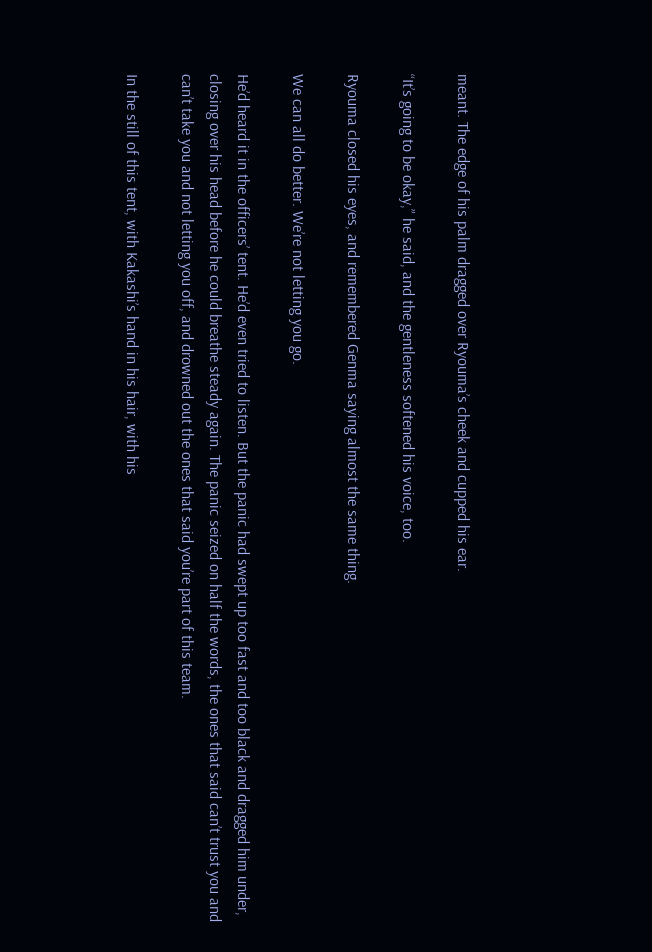meant. The edge of his palm dragged over Ryouma’s cheek and cupped his ear.

“It’s going to be okay,” he said, and the gentleness softened his voice, too.

Ryouma closed his eyes, and remembered Genma saying almost the same thing.

We can all do better. We’re not letting you go.

He’d heard it in the officers’ tent. He’d even tried to listen. But the panic had swept up too fast and too black and dragged him under, closing over his head before he could breathe steady again. The panic seized on half the words, the ones that said can’t trust you and can’t take you and not letting you off, and drowned out the ones that said you’re part of this team.

In the still of this tent, with Kakashi’s hand in his hair, with his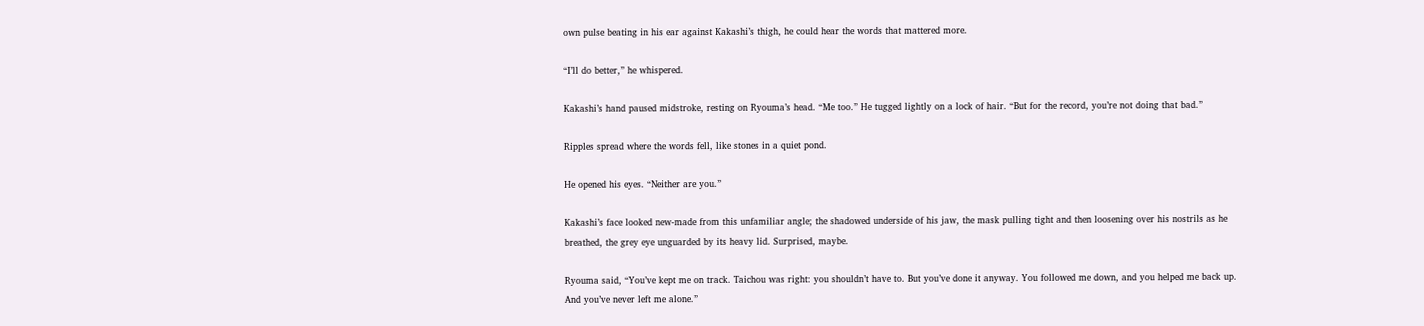own pulse beating in his ear against Kakashi’s thigh, he could hear the words that mattered more.

“I’ll do better,” he whispered.

Kakashi’s hand paused midstroke, resting on Ryouma’s head. “Me too.” He tugged lightly on a lock of hair. “But for the record, you’re not doing that bad.”

Ripples spread where the words fell, like stones in a quiet pond.

He opened his eyes. “Neither are you.”

Kakashi’s face looked new-made from this unfamiliar angle; the shadowed underside of his jaw, the mask pulling tight and then loosening over his nostrils as he breathed, the grey eye unguarded by its heavy lid. Surprised, maybe.

Ryouma said, “You’ve kept me on track. Taichou was right: you shouldn’t have to. But you’ve done it anyway. You followed me down, and you helped me back up. And you’ve never left me alone.”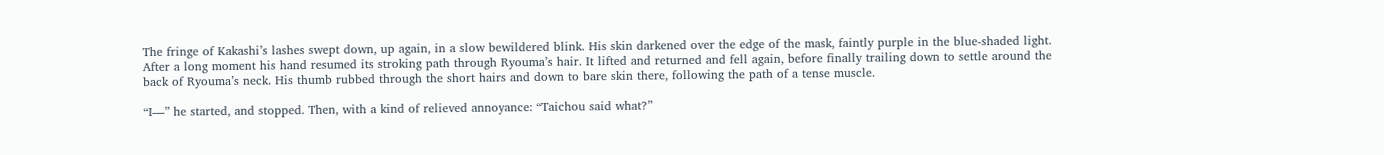The fringe of Kakashi’s lashes swept down, up again, in a slow bewildered blink. His skin darkened over the edge of the mask, faintly purple in the blue-shaded light. After a long moment his hand resumed its stroking path through Ryouma’s hair. It lifted and returned and fell again, before finally trailing down to settle around the back of Ryouma’s neck. His thumb rubbed through the short hairs and down to bare skin there, following the path of a tense muscle.

“I—” he started, and stopped. Then, with a kind of relieved annoyance: “Taichou said what?”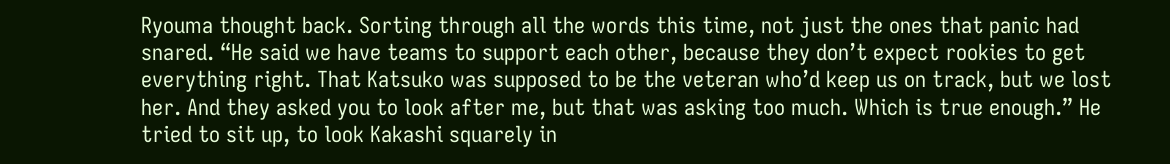Ryouma thought back. Sorting through all the words this time, not just the ones that panic had snared. “He said we have teams to support each other, because they don’t expect rookies to get everything right. That Katsuko was supposed to be the veteran who’d keep us on track, but we lost her. And they asked you to look after me, but that was asking too much. Which is true enough.” He tried to sit up, to look Kakashi squarely in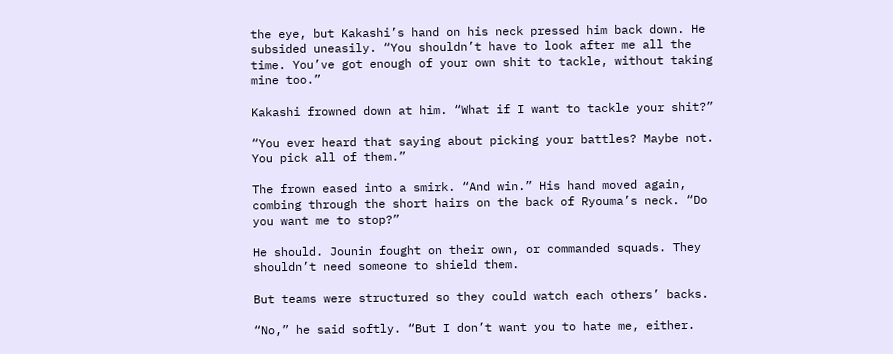the eye, but Kakashi’s hand on his neck pressed him back down. He subsided uneasily. “You shouldn’t have to look after me all the time. You’ve got enough of your own shit to tackle, without taking mine too.”

Kakashi frowned down at him. “What if I want to tackle your shit?”

“You ever heard that saying about picking your battles? Maybe not. You pick all of them.”

The frown eased into a smirk. “And win.” His hand moved again, combing through the short hairs on the back of Ryouma’s neck. “Do you want me to stop?”

He should. Jounin fought on their own, or commanded squads. They shouldn’t need someone to shield them.

But teams were structured so they could watch each others’ backs.

“No,” he said softly. “But I don’t want you to hate me, either.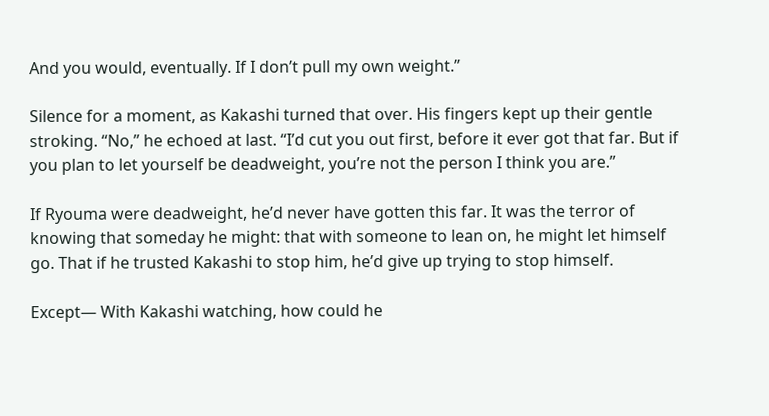And you would, eventually. If I don’t pull my own weight.”

Silence for a moment, as Kakashi turned that over. His fingers kept up their gentle stroking. “No,” he echoed at last. “I’d cut you out first, before it ever got that far. But if you plan to let yourself be deadweight, you’re not the person I think you are.”

If Ryouma were deadweight, he’d never have gotten this far. It was the terror of knowing that someday he might: that with someone to lean on, he might let himself go. That if he trusted Kakashi to stop him, he’d give up trying to stop himself.

Except— With Kakashi watching, how could he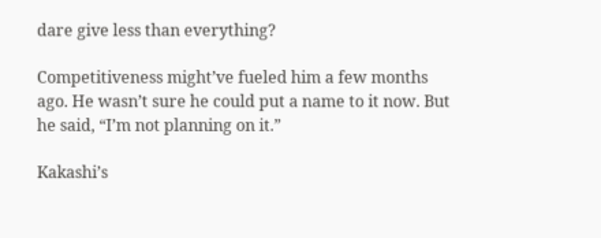dare give less than everything?

Competitiveness might’ve fueled him a few months ago. He wasn’t sure he could put a name to it now. But he said, “I’m not planning on it.”

Kakashi’s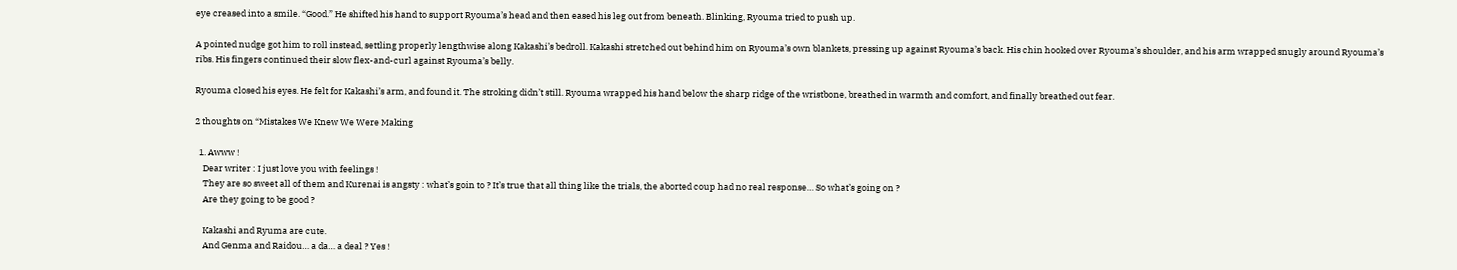eye creased into a smile. “Good.” He shifted his hand to support Ryouma’s head and then eased his leg out from beneath. Blinking, Ryouma tried to push up.

A pointed nudge got him to roll instead, settling properly lengthwise along Kakashi’s bedroll. Kakashi stretched out behind him on Ryouma’s own blankets, pressing up against Ryouma’s back. His chin hooked over Ryouma’s shoulder, and his arm wrapped snugly around Ryouma’s ribs. His fingers continued their slow flex-and-curl against Ryouma’s belly.

Ryouma closed his eyes. He felt for Kakashi’s arm, and found it. The stroking didn’t still. Ryouma wrapped his hand below the sharp ridge of the wristbone, breathed in warmth and comfort, and finally breathed out fear.

2 thoughts on “Mistakes We Knew We Were Making

  1. Awww !
    Dear writer : I just love you with feelings !
    They are so sweet all of them and Kurenai is angsty : what’s goin to ? It’s true that all thing like the trials, the aborted coup had no real response… So what’s going on ?
    Are they going to be good ?

    Kakashi and Ryuma are cute.
    And Genma and Raidou… a da… a deal ? Yes !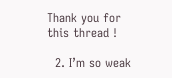Thank you for this thread !

  2. I’m so weak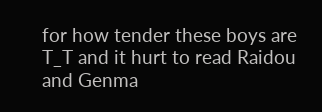for how tender these boys are T_T and it hurt to read Raidou and Genma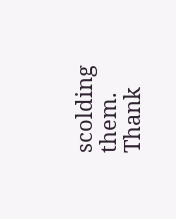scolding them. Thank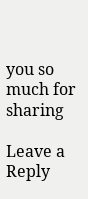you so much for sharing

Leave a Reply